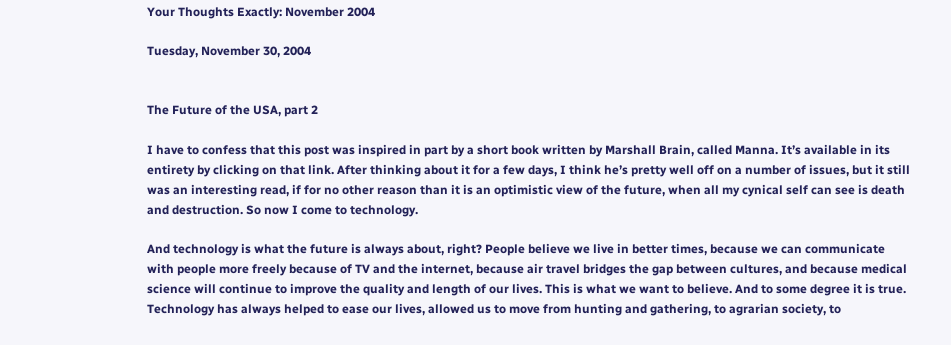Your Thoughts Exactly: November 2004

Tuesday, November 30, 2004


The Future of the USA, part 2

I have to confess that this post was inspired in part by a short book written by Marshall Brain, called Manna. It’s available in its entirety by clicking on that link. After thinking about it for a few days, I think he’s pretty well off on a number of issues, but it still was an interesting read, if for no other reason than it is an optimistic view of the future, when all my cynical self can see is death and destruction. So now I come to technology.

And technology is what the future is always about, right? People believe we live in better times, because we can communicate with people more freely because of TV and the internet, because air travel bridges the gap between cultures, and because medical science will continue to improve the quality and length of our lives. This is what we want to believe. And to some degree it is true. Technology has always helped to ease our lives, allowed us to move from hunting and gathering, to agrarian society, to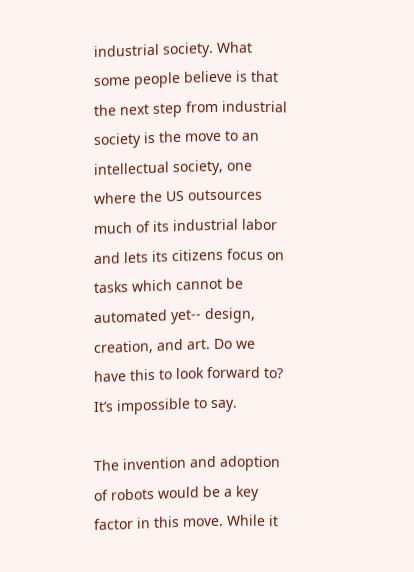industrial society. What some people believe is that the next step from industrial society is the move to an intellectual society, one where the US outsources much of its industrial labor and lets its citizens focus on tasks which cannot be automated yet-- design, creation, and art. Do we have this to look forward to? It’s impossible to say.

The invention and adoption of robots would be a key factor in this move. While it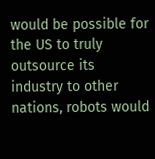would be possible for the US to truly outsource its industry to other nations, robots would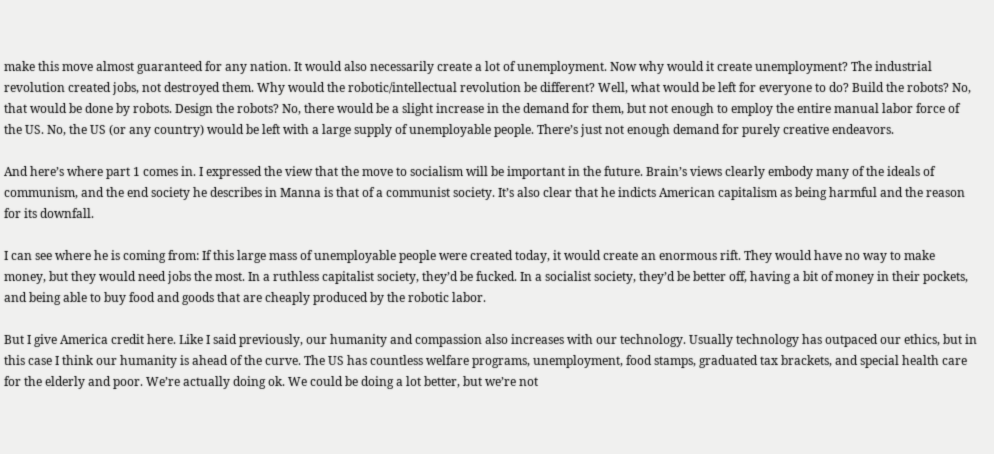make this move almost guaranteed for any nation. It would also necessarily create a lot of unemployment. Now why would it create unemployment? The industrial revolution created jobs, not destroyed them. Why would the robotic/intellectual revolution be different? Well, what would be left for everyone to do? Build the robots? No, that would be done by robots. Design the robots? No, there would be a slight increase in the demand for them, but not enough to employ the entire manual labor force of the US. No, the US (or any country) would be left with a large supply of unemployable people. There’s just not enough demand for purely creative endeavors.

And here’s where part 1 comes in. I expressed the view that the move to socialism will be important in the future. Brain’s views clearly embody many of the ideals of communism, and the end society he describes in Manna is that of a communist society. It’s also clear that he indicts American capitalism as being harmful and the reason for its downfall.

I can see where he is coming from: If this large mass of unemployable people were created today, it would create an enormous rift. They would have no way to make money, but they would need jobs the most. In a ruthless capitalist society, they’d be fucked. In a socialist society, they’d be better off, having a bit of money in their pockets, and being able to buy food and goods that are cheaply produced by the robotic labor.

But I give America credit here. Like I said previously, our humanity and compassion also increases with our technology. Usually technology has outpaced our ethics, but in this case I think our humanity is ahead of the curve. The US has countless welfare programs, unemployment, food stamps, graduated tax brackets, and special health care for the elderly and poor. We’re actually doing ok. We could be doing a lot better, but we’re not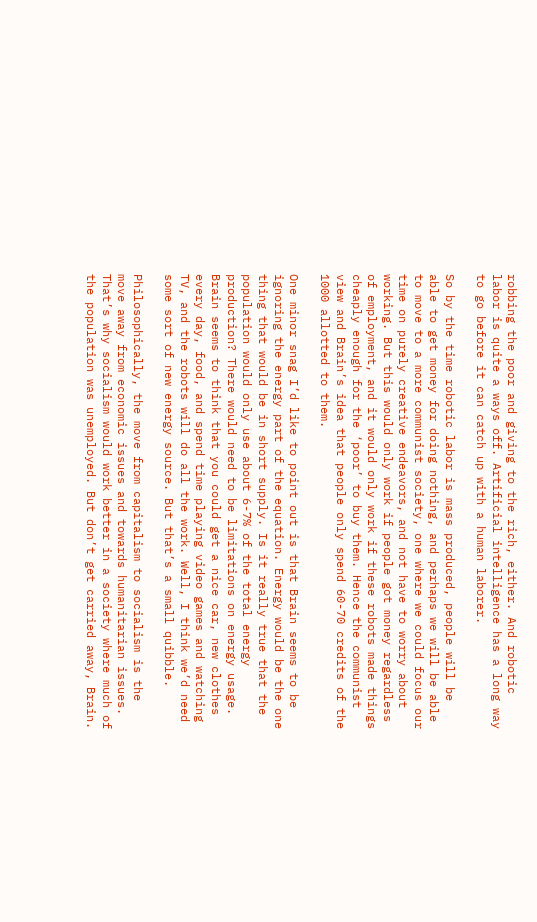robbing the poor and giving to the rich, either. And robotic labor is quite a ways off. Artificial intelligence has a long way to go before it can catch up with a human laborer.

So by the time robotic labor is mass produced, people will be able to get money for doing nothing, and perhaps we will be able to move to a more communist society, one where we could focus our time on purely creative endeavors, and not have to worry about working. But this would only work if people got money regardless of employment, and it would only work if these robots made things cheaply enough for the ‘poor’ to buy them. Hence the communist view and Brain’s idea that people only spend 60-70 credits of the 1000 allotted to them.

One minor snag I’d like to point out is that Brain seems to be ignoring the energy part of the equation. Energy would be the one thing that would be in short supply. Is it really true that the population would only use about 6-7% of the total energy production? There would need to be limitations on energy usage. Brain seems to think that you could get a nice car, new clothes every day, food, and spend time playing video games and watching TV, and the robots will do all the work. Well, I think we’d need some sort of new energy source. But that’s a small quibble.

Philosophically, the move from capitalism to socialism is the move away from economic issues and towards humanitarian issues. That’s why socialism would work better in a society where much of the population was unemployed. But don’t get carried away, Brain.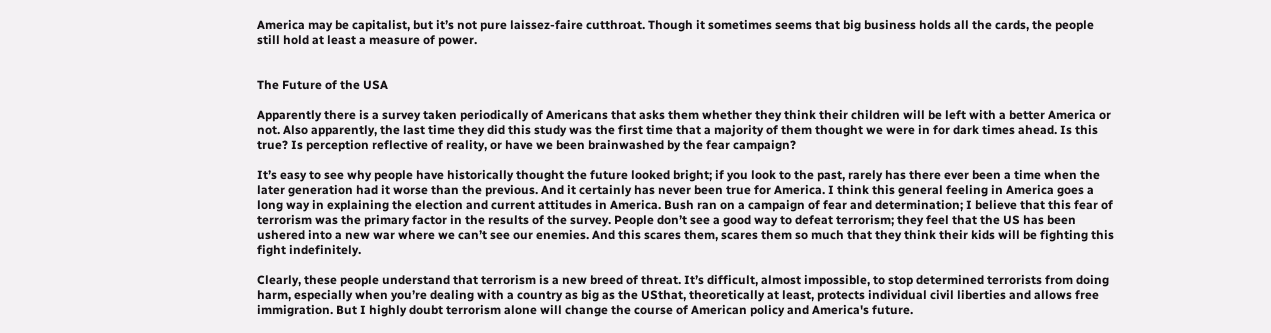America may be capitalist, but it’s not pure laissez-faire cutthroat. Though it sometimes seems that big business holds all the cards, the people still hold at least a measure of power.


The Future of the USA

Apparently there is a survey taken periodically of Americans that asks them whether they think their children will be left with a better America or not. Also apparently, the last time they did this study was the first time that a majority of them thought we were in for dark times ahead. Is this true? Is perception reflective of reality, or have we been brainwashed by the fear campaign?

It’s easy to see why people have historically thought the future looked bright; if you look to the past, rarely has there ever been a time when the later generation had it worse than the previous. And it certainly has never been true for America. I think this general feeling in America goes a long way in explaining the election and current attitudes in America. Bush ran on a campaign of fear and determination; I believe that this fear of terrorism was the primary factor in the results of the survey. People don’t see a good way to defeat terrorism; they feel that the US has been ushered into a new war where we can’t see our enemies. And this scares them, scares them so much that they think their kids will be fighting this fight indefinitely.

Clearly, these people understand that terrorism is a new breed of threat. It’s difficult, almost impossible, to stop determined terrorists from doing harm, especially when you’re dealing with a country as big as the USthat, theoretically at least, protects individual civil liberties and allows free immigration. But I highly doubt terrorism alone will change the course of American policy and America's future.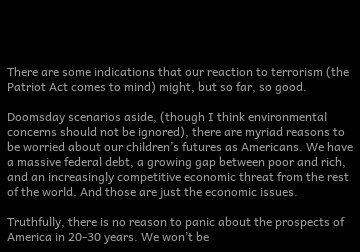There are some indications that our reaction to terrorism (the Patriot Act comes to mind) might, but so far, so good.

Doomsday scenarios aside, (though I think environmental concerns should not be ignored), there are myriad reasons to be worried about our children’s futures as Americans. We have a massive federal debt, a growing gap between poor and rich, and an increasingly competitive economic threat from the rest of the world. And those are just the economic issues.

Truthfully, there is no reason to panic about the prospects of America in 20-30 years. We won’t be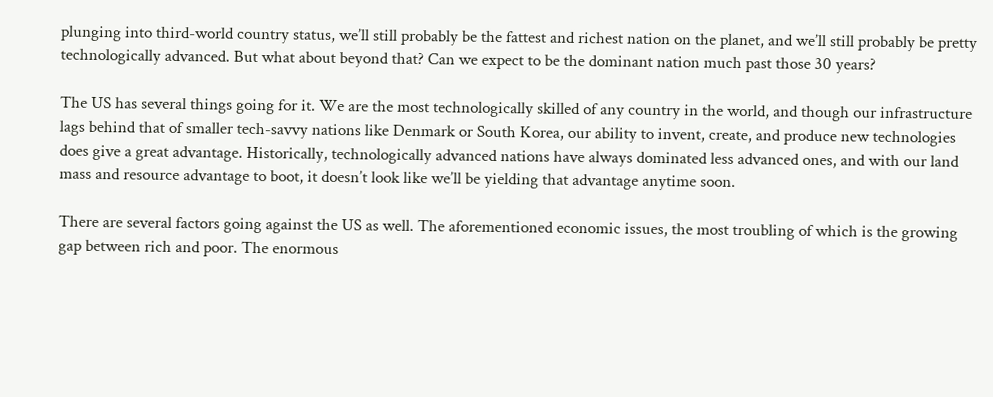plunging into third-world country status, we’ll still probably be the fattest and richest nation on the planet, and we’ll still probably be pretty technologically advanced. But what about beyond that? Can we expect to be the dominant nation much past those 30 years?

The US has several things going for it. We are the most technologically skilled of any country in the world, and though our infrastructure lags behind that of smaller tech-savvy nations like Denmark or South Korea, our ability to invent, create, and produce new technologies does give a great advantage. Historically, technologically advanced nations have always dominated less advanced ones, and with our land mass and resource advantage to boot, it doesn’t look like we’ll be yielding that advantage anytime soon.

There are several factors going against the US as well. The aforementioned economic issues, the most troubling of which is the growing gap between rich and poor. The enormous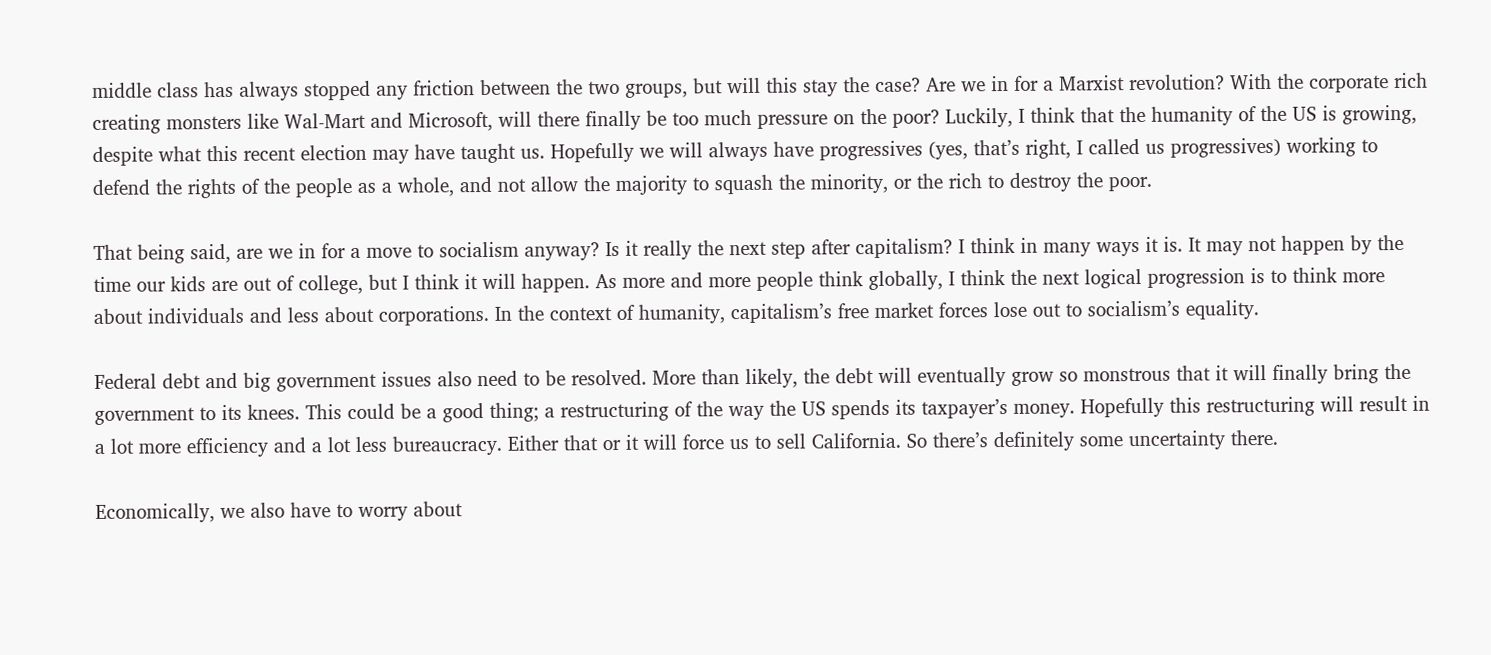middle class has always stopped any friction between the two groups, but will this stay the case? Are we in for a Marxist revolution? With the corporate rich creating monsters like Wal-Mart and Microsoft, will there finally be too much pressure on the poor? Luckily, I think that the humanity of the US is growing, despite what this recent election may have taught us. Hopefully we will always have progressives (yes, that’s right, I called us progressives) working to defend the rights of the people as a whole, and not allow the majority to squash the minority, or the rich to destroy the poor.

That being said, are we in for a move to socialism anyway? Is it really the next step after capitalism? I think in many ways it is. It may not happen by the time our kids are out of college, but I think it will happen. As more and more people think globally, I think the next logical progression is to think more about individuals and less about corporations. In the context of humanity, capitalism’s free market forces lose out to socialism’s equality.

Federal debt and big government issues also need to be resolved. More than likely, the debt will eventually grow so monstrous that it will finally bring the government to its knees. This could be a good thing; a restructuring of the way the US spends its taxpayer’s money. Hopefully this restructuring will result in a lot more efficiency and a lot less bureaucracy. Either that or it will force us to sell California. So there’s definitely some uncertainty there.

Economically, we also have to worry about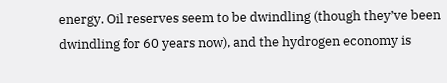energy. Oil reserves seem to be dwindling (though they’ve been dwindling for 60 years now), and the hydrogen economy is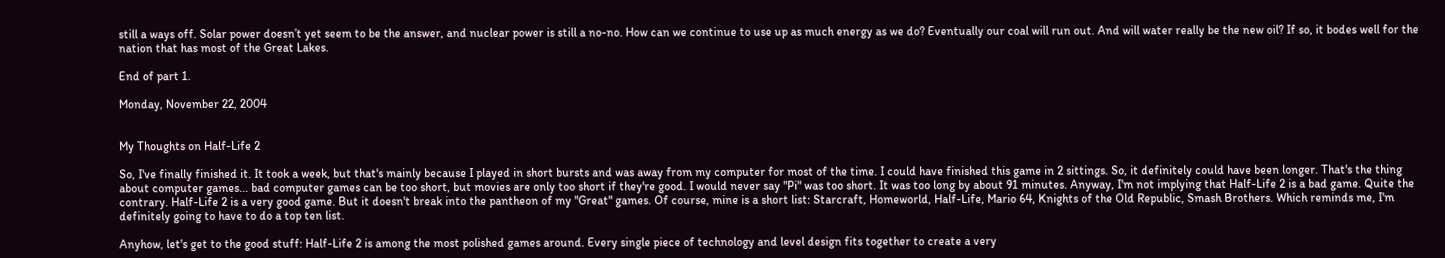still a ways off. Solar power doesn’t yet seem to be the answer, and nuclear power is still a no-no. How can we continue to use up as much energy as we do? Eventually our coal will run out. And will water really be the new oil? If so, it bodes well for the nation that has most of the Great Lakes.

End of part 1.

Monday, November 22, 2004


My Thoughts on Half-Life 2

So, I've finally finished it. It took a week, but that's mainly because I played in short bursts and was away from my computer for most of the time. I could have finished this game in 2 sittings. So, it definitely could have been longer. That's the thing about computer games... bad computer games can be too short, but movies are only too short if they're good. I would never say "Pi" was too short. It was too long by about 91 minutes. Anyway, I'm not implying that Half-Life 2 is a bad game. Quite the contrary. Half-Life 2 is a very good game. But it doesn't break into the pantheon of my "Great" games. Of course, mine is a short list: Starcraft, Homeworld, Half-Life, Mario 64, Knights of the Old Republic, Smash Brothers. Which reminds me, I'm definitely going to have to do a top ten list.

Anyhow, let's get to the good stuff: Half-Life 2 is among the most polished games around. Every single piece of technology and level design fits together to create a very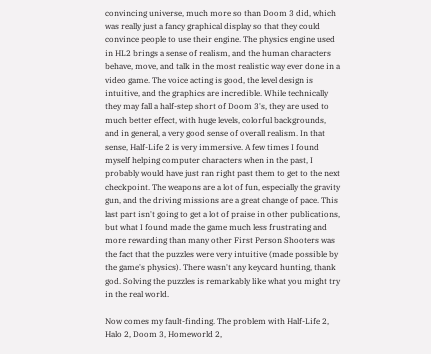convincing universe, much more so than Doom 3 did, which was really just a fancy graphical display so that they could convince people to use their engine. The physics engine used in HL2 brings a sense of realism, and the human characters behave, move, and talk in the most realistic way ever done in a video game. The voice acting is good, the level design is intuitive, and the graphics are incredible. While technically they may fall a half-step short of Doom 3's, they are used to much better effect, with huge levels, colorful backgrounds, and in general, a very good sense of overall realism. In that sense, Half-Life 2 is very immersive. A few times I found myself helping computer characters when in the past, I probably would have just ran right past them to get to the next checkpoint. The weapons are a lot of fun, especially the gravity gun, and the driving missions are a great change of pace. This last part isn't going to get a lot of praise in other publications, but what I found made the game much less frustrating and more rewarding than many other First Person Shooters was the fact that the puzzles were very intuitive (made possible by the game's physics). There wasn't any keycard hunting, thank god. Solving the puzzles is remarkably like what you might try in the real world.

Now comes my fault-finding. The problem with Half-Life 2, Halo 2, Doom 3, Homeworld 2,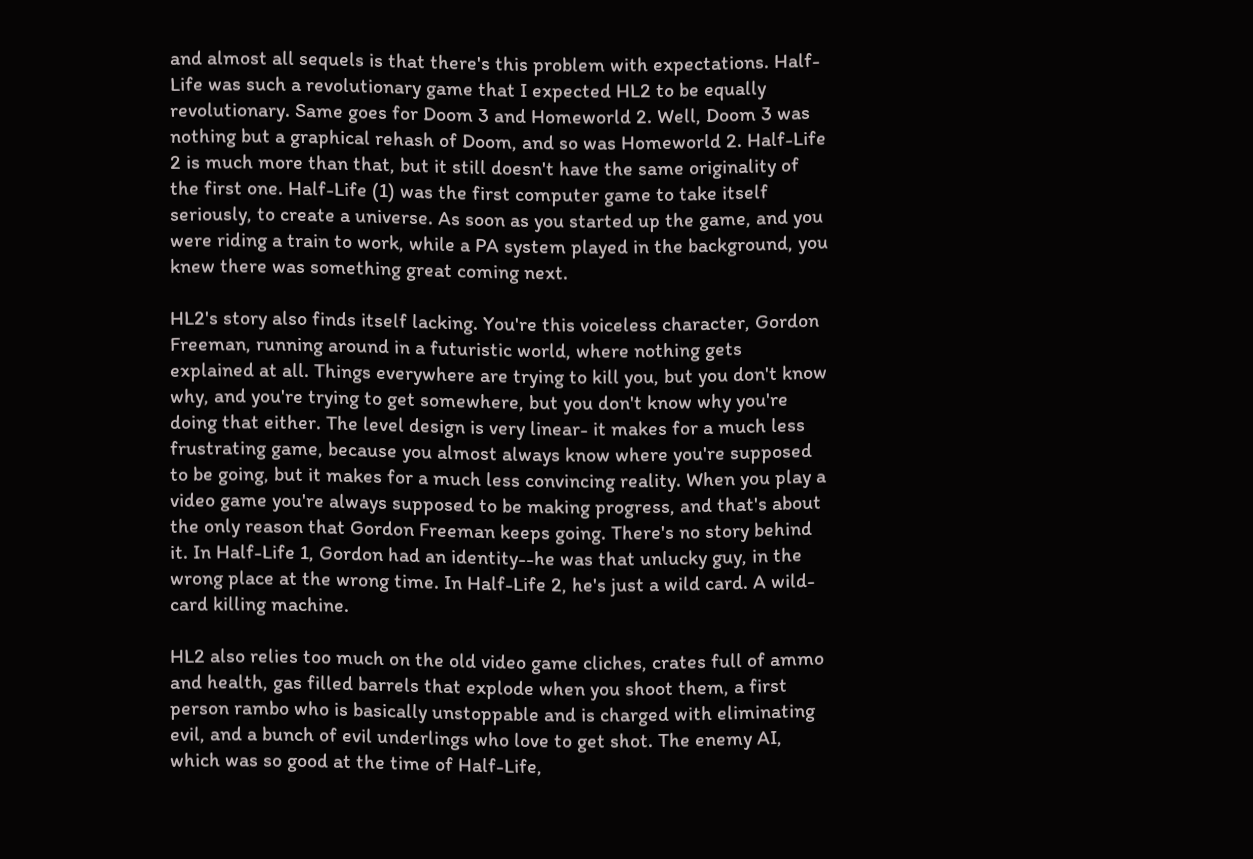and almost all sequels is that there's this problem with expectations. Half-Life was such a revolutionary game that I expected HL2 to be equally revolutionary. Same goes for Doom 3 and Homeworld 2. Well, Doom 3 was nothing but a graphical rehash of Doom, and so was Homeworld 2. Half-Life 2 is much more than that, but it still doesn't have the same originality of the first one. Half-Life (1) was the first computer game to take itself seriously, to create a universe. As soon as you started up the game, and you were riding a train to work, while a PA system played in the background, you knew there was something great coming next.

HL2's story also finds itself lacking. You're this voiceless character, Gordon Freeman, running around in a futuristic world, where nothing gets explained at all. Things everywhere are trying to kill you, but you don't know why, and you're trying to get somewhere, but you don't know why you're doing that either. The level design is very linear- it makes for a much less frustrating game, because you almost always know where you're supposed to be going, but it makes for a much less convincing reality. When you play a video game you're always supposed to be making progress, and that's about the only reason that Gordon Freeman keeps going. There's no story behind it. In Half-Life 1, Gordon had an identity--he was that unlucky guy, in the wrong place at the wrong time. In Half-Life 2, he's just a wild card. A wild-card killing machine.

HL2 also relies too much on the old video game cliches, crates full of ammo and health, gas filled barrels that explode when you shoot them, a first person rambo who is basically unstoppable and is charged with eliminating evil, and a bunch of evil underlings who love to get shot. The enemy AI, which was so good at the time of Half-Life,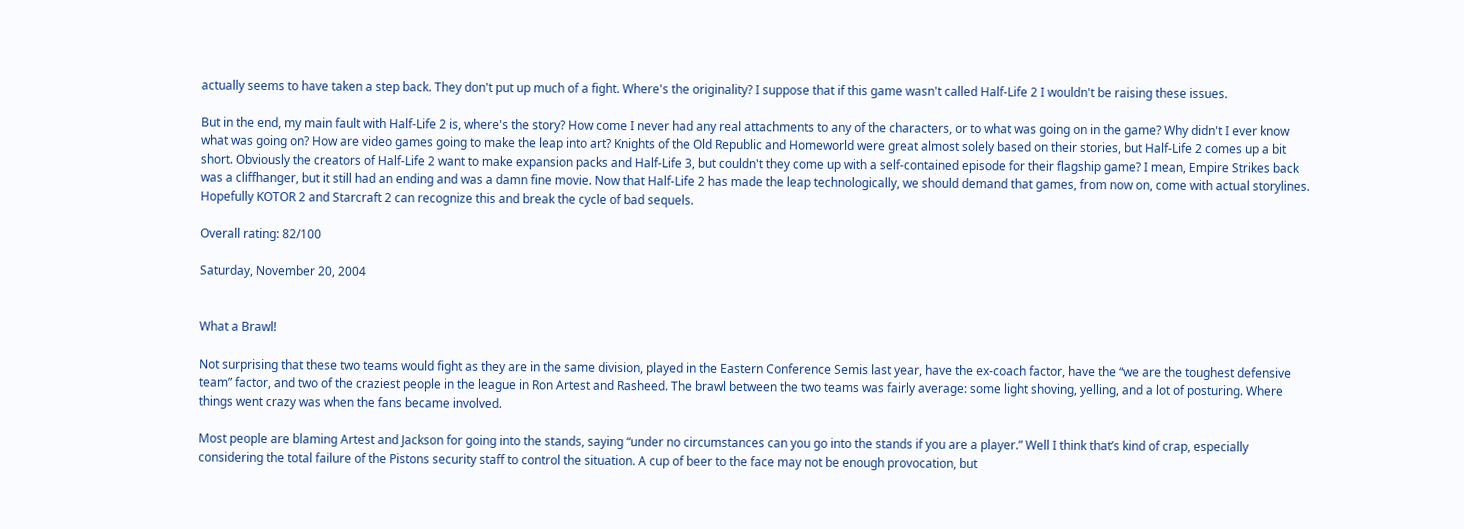actually seems to have taken a step back. They don't put up much of a fight. Where's the originality? I suppose that if this game wasn't called Half-Life 2 I wouldn't be raising these issues.

But in the end, my main fault with Half-Life 2 is, where's the story? How come I never had any real attachments to any of the characters, or to what was going on in the game? Why didn't I ever know what was going on? How are video games going to make the leap into art? Knights of the Old Republic and Homeworld were great almost solely based on their stories, but Half-Life 2 comes up a bit short. Obviously the creators of Half-Life 2 want to make expansion packs and Half-Life 3, but couldn't they come up with a self-contained episode for their flagship game? I mean, Empire Strikes back was a cliffhanger, but it still had an ending and was a damn fine movie. Now that Half-Life 2 has made the leap technologically, we should demand that games, from now on, come with actual storylines. Hopefully KOTOR 2 and Starcraft 2 can recognize this and break the cycle of bad sequels.

Overall rating: 82/100

Saturday, November 20, 2004


What a Brawl!

Not surprising that these two teams would fight as they are in the same division, played in the Eastern Conference Semis last year, have the ex-coach factor, have the “we are the toughest defensive team” factor, and two of the craziest people in the league in Ron Artest and Rasheed. The brawl between the two teams was fairly average: some light shoving, yelling, and a lot of posturing. Where things went crazy was when the fans became involved.

Most people are blaming Artest and Jackson for going into the stands, saying “under no circumstances can you go into the stands if you are a player.” Well I think that’s kind of crap, especially considering the total failure of the Pistons security staff to control the situation. A cup of beer to the face may not be enough provocation, but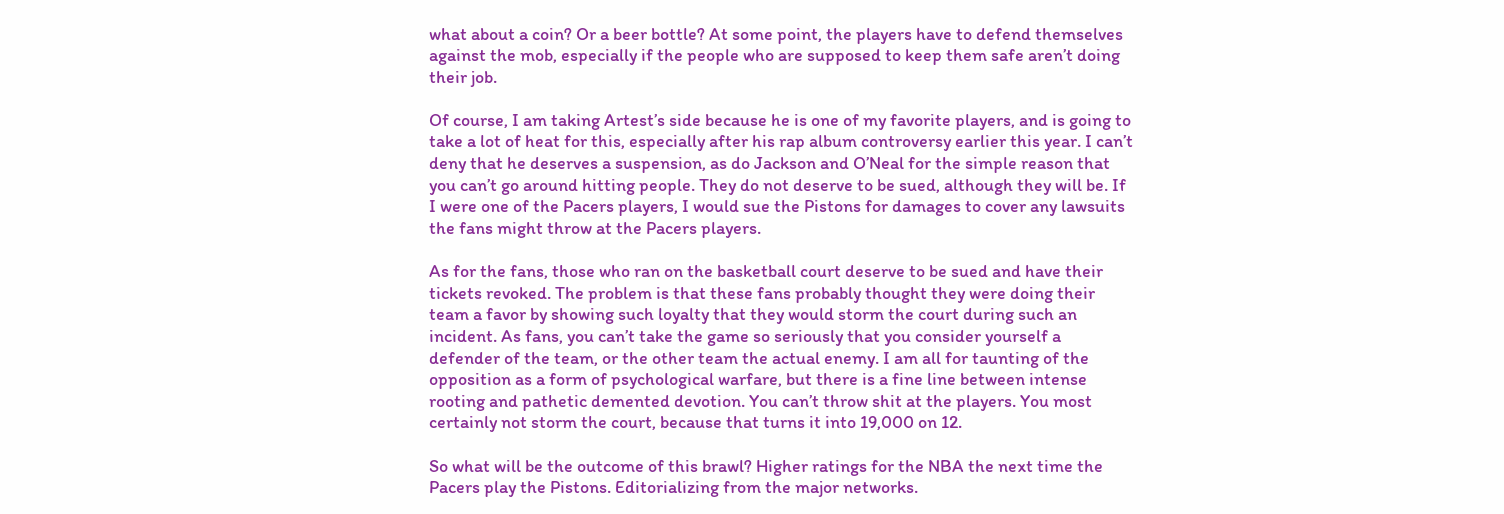what about a coin? Or a beer bottle? At some point, the players have to defend themselves against the mob, especially if the people who are supposed to keep them safe aren’t doing their job.

Of course, I am taking Artest’s side because he is one of my favorite players, and is going to take a lot of heat for this, especially after his rap album controversy earlier this year. I can’t deny that he deserves a suspension, as do Jackson and O’Neal for the simple reason that you can’t go around hitting people. They do not deserve to be sued, although they will be. If I were one of the Pacers players, I would sue the Pistons for damages to cover any lawsuits the fans might throw at the Pacers players.

As for the fans, those who ran on the basketball court deserve to be sued and have their tickets revoked. The problem is that these fans probably thought they were doing their team a favor by showing such loyalty that they would storm the court during such an incident. As fans, you can’t take the game so seriously that you consider yourself a defender of the team, or the other team the actual enemy. I am all for taunting of the opposition as a form of psychological warfare, but there is a fine line between intense rooting and pathetic demented devotion. You can’t throw shit at the players. You most certainly not storm the court, because that turns it into 19,000 on 12.

So what will be the outcome of this brawl? Higher ratings for the NBA the next time the Pacers play the Pistons. Editorializing from the major networks.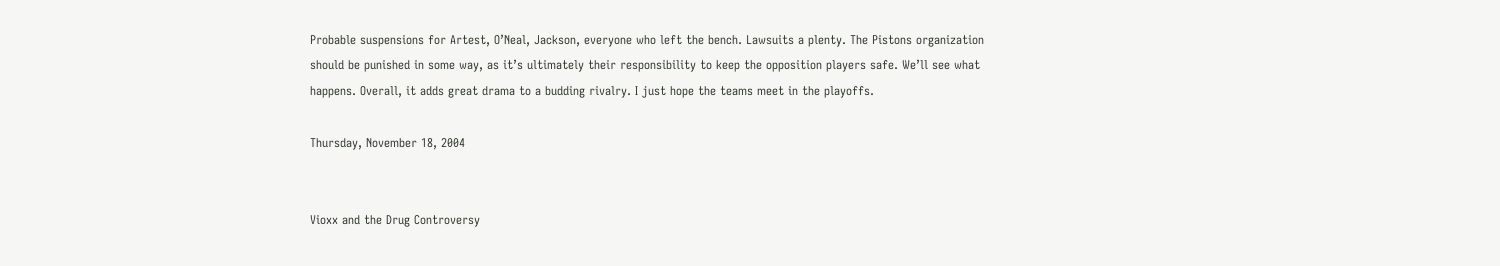Probable suspensions for Artest, O’Neal, Jackson, everyone who left the bench. Lawsuits a plenty. The Pistons organization should be punished in some way, as it’s ultimately their responsibility to keep the opposition players safe. We’ll see what happens. Overall, it adds great drama to a budding rivalry. I just hope the teams meet in the playoffs.

Thursday, November 18, 2004


Vioxx and the Drug Controversy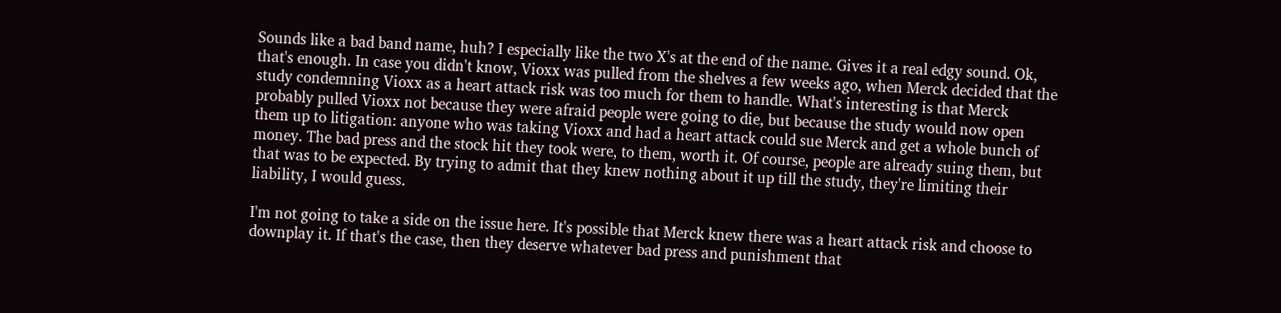Sounds like a bad band name, huh? I especially like the two X's at the end of the name. Gives it a real edgy sound. Ok, that's enough. In case you didn't know, Vioxx was pulled from the shelves a few weeks ago, when Merck decided that the study condemning Vioxx as a heart attack risk was too much for them to handle. What's interesting is that Merck probably pulled Vioxx not because they were afraid people were going to die, but because the study would now open them up to litigation: anyone who was taking Vioxx and had a heart attack could sue Merck and get a whole bunch of money. The bad press and the stock hit they took were, to them, worth it. Of course, people are already suing them, but that was to be expected. By trying to admit that they knew nothing about it up till the study, they're limiting their liability, I would guess.

I'm not going to take a side on the issue here. It's possible that Merck knew there was a heart attack risk and choose to downplay it. If that's the case, then they deserve whatever bad press and punishment that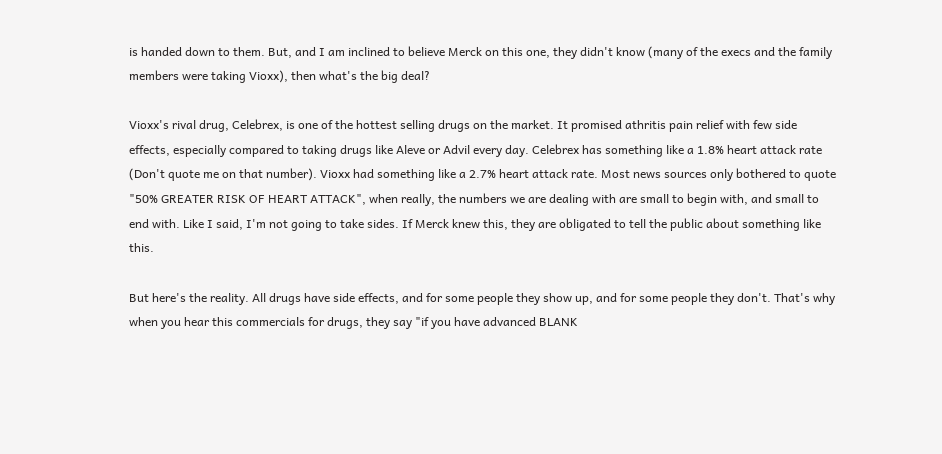is handed down to them. But, and I am inclined to believe Merck on this one, they didn't know (many of the execs and the family members were taking Vioxx), then what's the big deal?

Vioxx's rival drug, Celebrex, is one of the hottest selling drugs on the market. It promised athritis pain relief with few side effects, especially compared to taking drugs like Aleve or Advil every day. Celebrex has something like a 1.8% heart attack rate (Don't quote me on that number). Vioxx had something like a 2.7% heart attack rate. Most news sources only bothered to quote "50% GREATER RISK OF HEART ATTACK", when really, the numbers we are dealing with are small to begin with, and small to end with. Like I said, I'm not going to take sides. If Merck knew this, they are obligated to tell the public about something like this.

But here's the reality. All drugs have side effects, and for some people they show up, and for some people they don't. That's why when you hear this commercials for drugs, they say "if you have advanced BLANK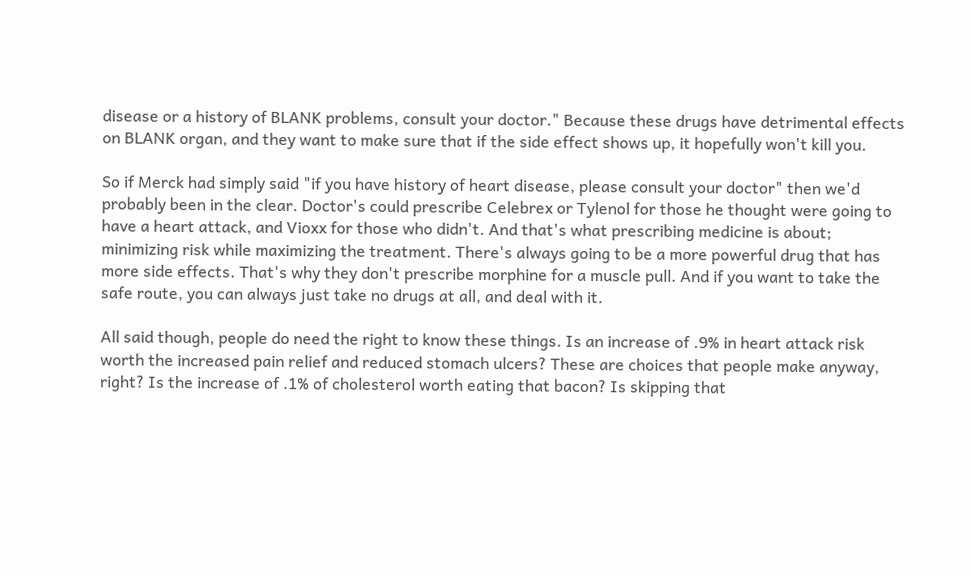disease or a history of BLANK problems, consult your doctor." Because these drugs have detrimental effects on BLANK organ, and they want to make sure that if the side effect shows up, it hopefully won't kill you.

So if Merck had simply said "if you have history of heart disease, please consult your doctor" then we'd probably been in the clear. Doctor's could prescribe Celebrex or Tylenol for those he thought were going to have a heart attack, and Vioxx for those who didn't. And that's what prescribing medicine is about; minimizing risk while maximizing the treatment. There's always going to be a more powerful drug that has more side effects. That's why they don't prescribe morphine for a muscle pull. And if you want to take the safe route, you can always just take no drugs at all, and deal with it.

All said though, people do need the right to know these things. Is an increase of .9% in heart attack risk worth the increased pain relief and reduced stomach ulcers? These are choices that people make anyway, right? Is the increase of .1% of cholesterol worth eating that bacon? Is skipping that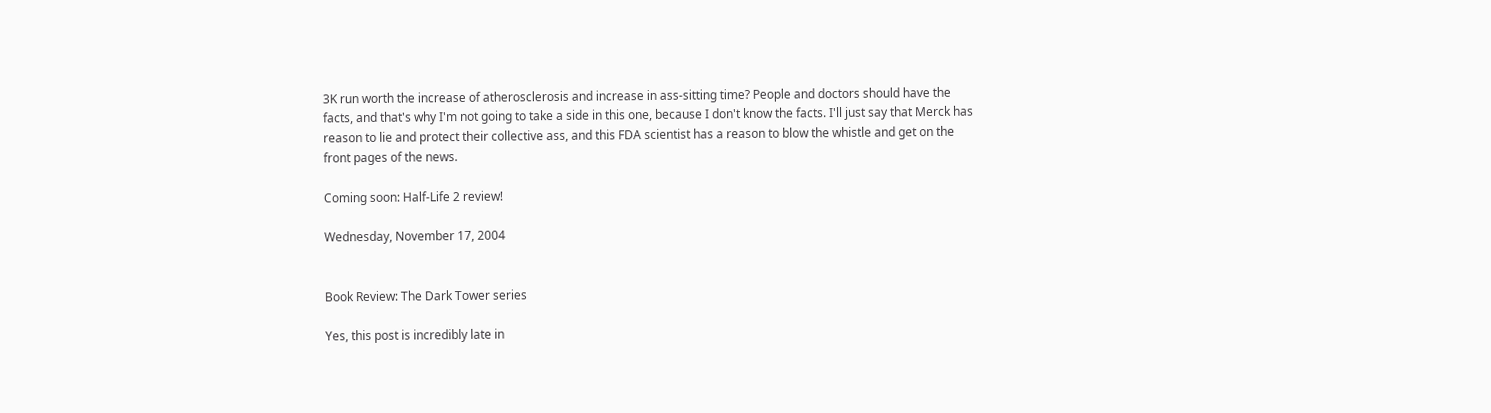3K run worth the increase of atherosclerosis and increase in ass-sitting time? People and doctors should have the facts, and that's why I'm not going to take a side in this one, because I don't know the facts. I'll just say that Merck has reason to lie and protect their collective ass, and this FDA scientist has a reason to blow the whistle and get on the front pages of the news.

Coming soon: Half-Life 2 review!

Wednesday, November 17, 2004


Book Review: The Dark Tower series

Yes, this post is incredibly late in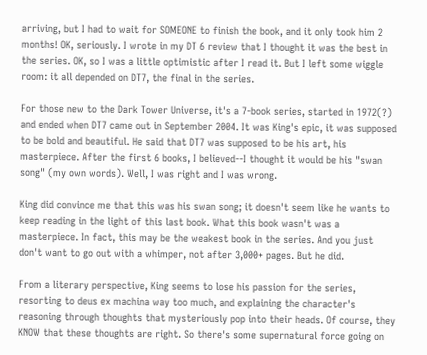arriving, but I had to wait for SOMEONE to finish the book, and it only took him 2 months! OK, seriously. I wrote in my DT 6 review that I thought it was the best in the series. OK, so I was a little optimistic after I read it. But I left some wiggle room: it all depended on DT7, the final in the series.

For those new to the Dark Tower Universe, it's a 7-book series, started in 1972(?) and ended when DT7 came out in September 2004. It was King's epic, it was supposed to be bold and beautiful. He said that DT7 was supposed to be his art, his masterpiece. After the first 6 books, I believed--I thought it would be his "swan song" (my own words). Well, I was right and I was wrong.

King did convince me that this was his swan song; it doesn't seem like he wants to keep reading in the light of this last book. What this book wasn't was a masterpiece. In fact, this may be the weakest book in the series. And you just don't want to go out with a whimper, not after 3,000+ pages. But he did.

From a literary perspective, King seems to lose his passion for the series, resorting to deus ex machina way too much, and explaining the character's reasoning through thoughts that mysteriously pop into their heads. Of course, they KNOW that these thoughts are right. So there's some supernatural force going on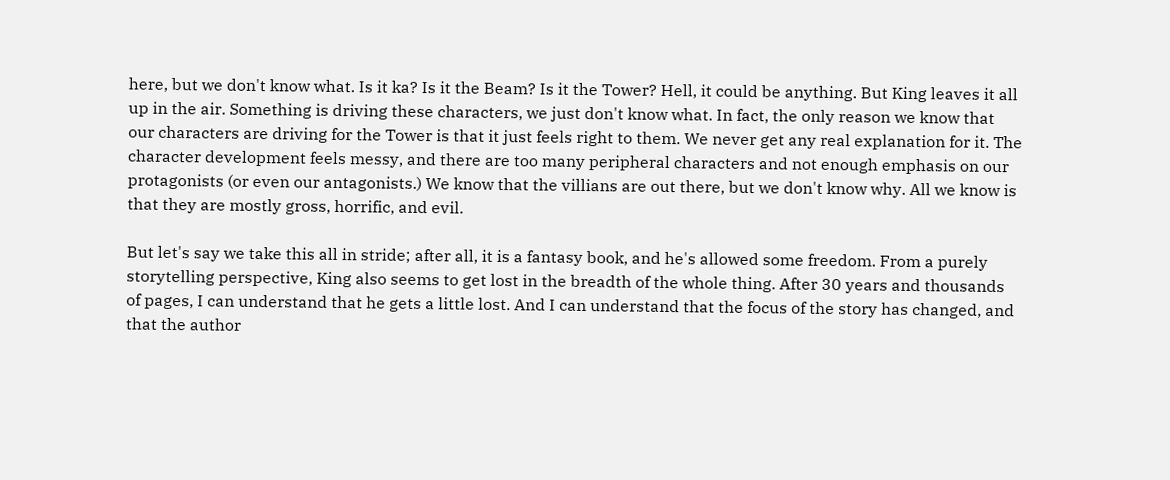here, but we don't know what. Is it ka? Is it the Beam? Is it the Tower? Hell, it could be anything. But King leaves it all up in the air. Something is driving these characters, we just don't know what. In fact, the only reason we know that our characters are driving for the Tower is that it just feels right to them. We never get any real explanation for it. The character development feels messy, and there are too many peripheral characters and not enough emphasis on our protagonists (or even our antagonists.) We know that the villians are out there, but we don't know why. All we know is that they are mostly gross, horrific, and evil.

But let's say we take this all in stride; after all, it is a fantasy book, and he's allowed some freedom. From a purely storytelling perspective, King also seems to get lost in the breadth of the whole thing. After 30 years and thousands of pages, I can understand that he gets a little lost. And I can understand that the focus of the story has changed, and that the author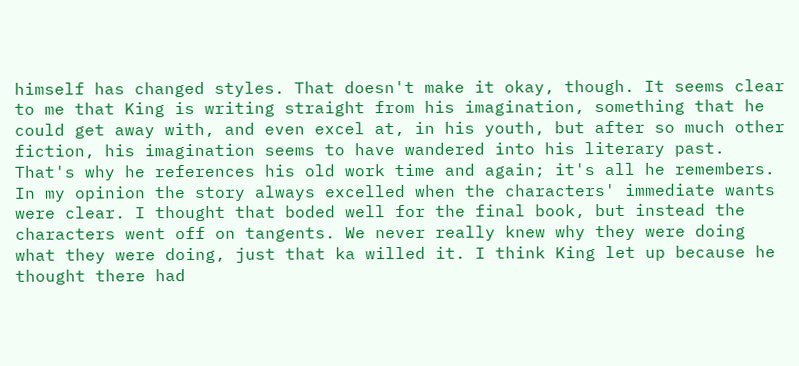himself has changed styles. That doesn't make it okay, though. It seems clear to me that King is writing straight from his imagination, something that he could get away with, and even excel at, in his youth, but after so much other fiction, his imagination seems to have wandered into his literary past. That's why he references his old work time and again; it's all he remembers. In my opinion the story always excelled when the characters' immediate wants were clear. I thought that boded well for the final book, but instead the characters went off on tangents. We never really knew why they were doing what they were doing, just that ka willed it. I think King let up because he thought there had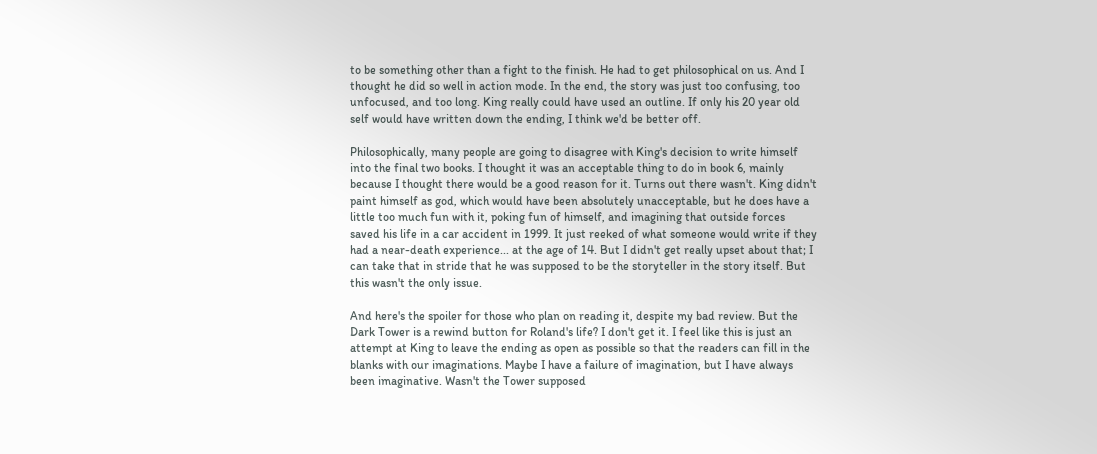to be something other than a fight to the finish. He had to get philosophical on us. And I thought he did so well in action mode. In the end, the story was just too confusing, too unfocused, and too long. King really could have used an outline. If only his 20 year old self would have written down the ending, I think we'd be better off.

Philosophically, many people are going to disagree with King's decision to write himself into the final two books. I thought it was an acceptable thing to do in book 6, mainly because I thought there would be a good reason for it. Turns out there wasn't. King didn't paint himself as god, which would have been absolutely unacceptable, but he does have a little too much fun with it, poking fun of himself, and imagining that outside forces saved his life in a car accident in 1999. It just reeked of what someone would write if they had a near-death experience... at the age of 14. But I didn't get really upset about that; I can take that in stride that he was supposed to be the storyteller in the story itself. But this wasn't the only issue.

And here's the spoiler for those who plan on reading it, despite my bad review. But the Dark Tower is a rewind button for Roland's life? I don't get it. I feel like this is just an attempt at King to leave the ending as open as possible so that the readers can fill in the blanks with our imaginations. Maybe I have a failure of imagination, but I have always been imaginative. Wasn't the Tower supposed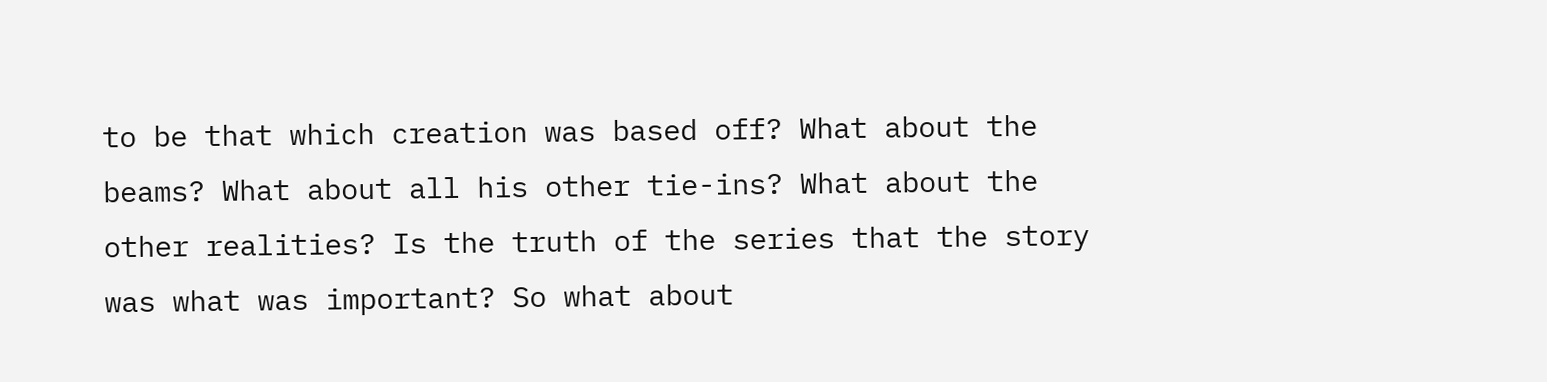to be that which creation was based off? What about the beams? What about all his other tie-ins? What about the other realities? Is the truth of the series that the story was what was important? So what about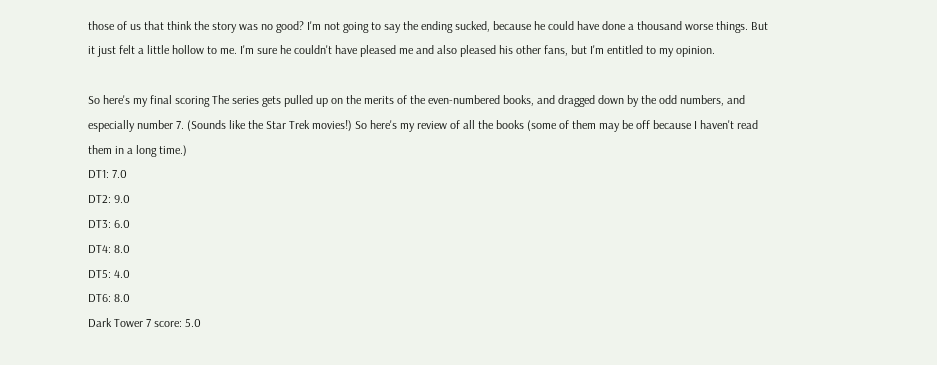those of us that think the story was no good? I'm not going to say the ending sucked, because he could have done a thousand worse things. But it just felt a little hollow to me. I'm sure he couldn't have pleased me and also pleased his other fans, but I'm entitled to my opinion.

So here's my final scoring The series gets pulled up on the merits of the even-numbered books, and dragged down by the odd numbers, and especially number 7. (Sounds like the Star Trek movies!) So here's my review of all the books (some of them may be off because I haven't read them in a long time.)
DT1: 7.0
DT2: 9.0
DT3: 6.0
DT4: 8.0
DT5: 4.0
DT6: 8.0
Dark Tower 7 score: 5.0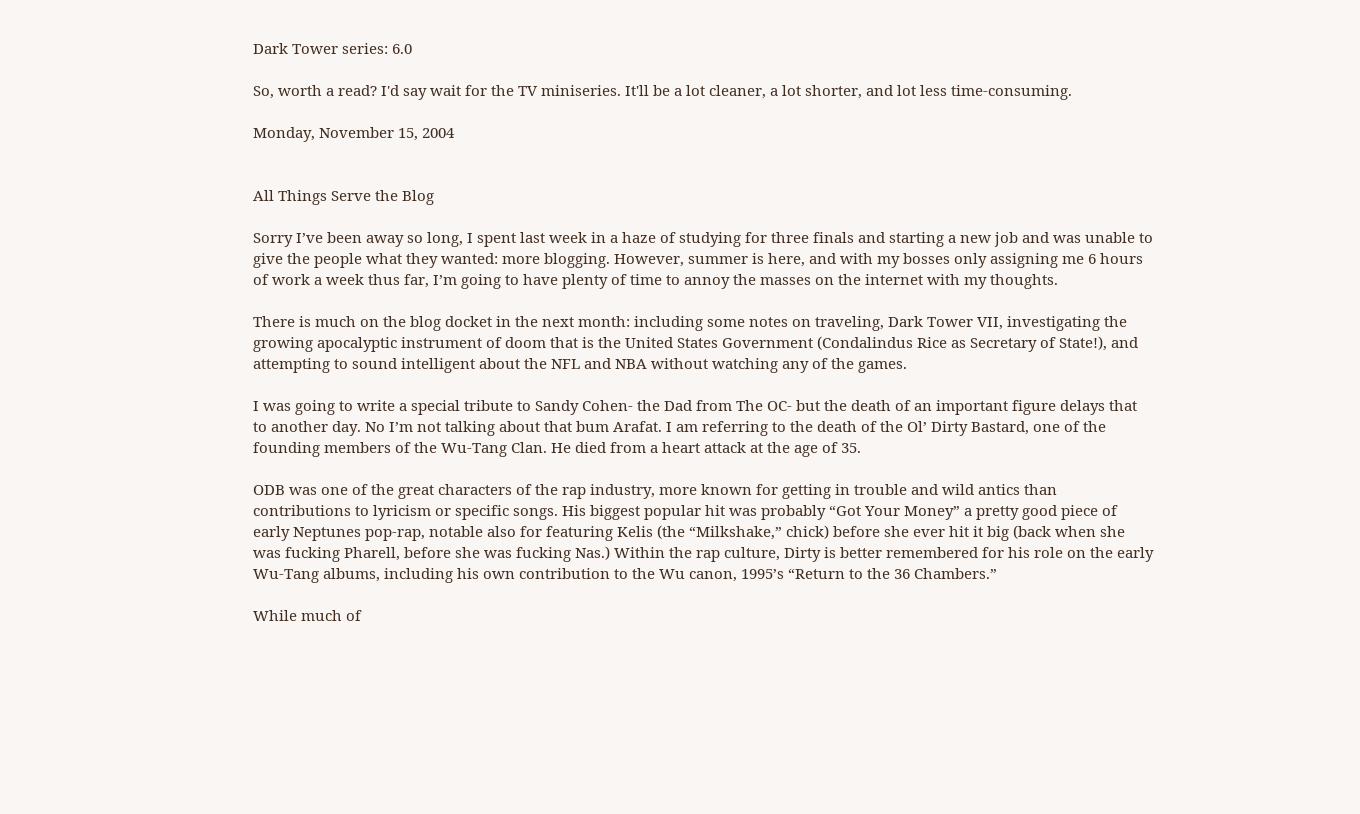Dark Tower series: 6.0

So, worth a read? I'd say wait for the TV miniseries. It'll be a lot cleaner, a lot shorter, and lot less time-consuming.

Monday, November 15, 2004


All Things Serve the Blog

Sorry I’ve been away so long, I spent last week in a haze of studying for three finals and starting a new job and was unable to give the people what they wanted: more blogging. However, summer is here, and with my bosses only assigning me 6 hours of work a week thus far, I’m going to have plenty of time to annoy the masses on the internet with my thoughts.

There is much on the blog docket in the next month: including some notes on traveling, Dark Tower VII, investigating the growing apocalyptic instrument of doom that is the United States Government (Condalindus Rice as Secretary of State!), and attempting to sound intelligent about the NFL and NBA without watching any of the games.

I was going to write a special tribute to Sandy Cohen- the Dad from The OC- but the death of an important figure delays that to another day. No I’m not talking about that bum Arafat. I am referring to the death of the Ol’ Dirty Bastard, one of the founding members of the Wu-Tang Clan. He died from a heart attack at the age of 35.

ODB was one of the great characters of the rap industry, more known for getting in trouble and wild antics than contributions to lyricism or specific songs. His biggest popular hit was probably “Got Your Money” a pretty good piece of early Neptunes pop-rap, notable also for featuring Kelis (the “Milkshake,” chick) before she ever hit it big (back when she was fucking Pharell, before she was fucking Nas.) Within the rap culture, Dirty is better remembered for his role on the early Wu-Tang albums, including his own contribution to the Wu canon, 1995’s “Return to the 36 Chambers.”

While much of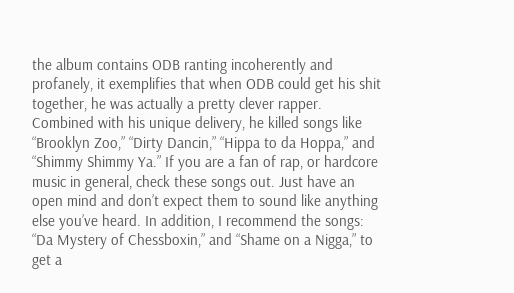the album contains ODB ranting incoherently and profanely, it exemplifies that when ODB could get his shit together, he was actually a pretty clever rapper. Combined with his unique delivery, he killed songs like “Brooklyn Zoo,” “Dirty Dancin,” “Hippa to da Hoppa,” and “Shimmy Shimmy Ya.” If you are a fan of rap, or hardcore music in general, check these songs out. Just have an open mind and don’t expect them to sound like anything else you’ve heard. In addition, I recommend the songs: “Da Mystery of Chessboxin,” and “Shame on a Nigga,” to get a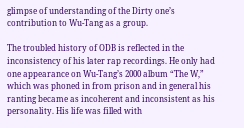glimpse of understanding of the Dirty one’s contribution to Wu-Tang as a group.

The troubled history of ODB is reflected in the inconsistency of his later rap recordings. He only had one appearance on Wu-Tang’s 2000 album “The W,” which was phoned in from prison and in general his ranting became as incoherent and inconsistent as his personality. His life was filled with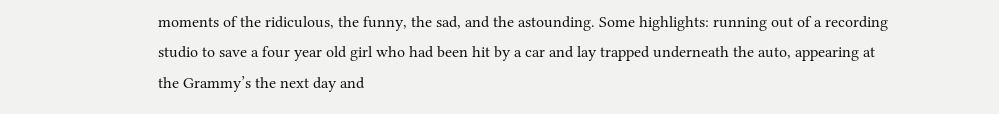moments of the ridiculous, the funny, the sad, and the astounding. Some highlights: running out of a recording studio to save a four year old girl who had been hit by a car and lay trapped underneath the auto, appearing at the Grammy’s the next day and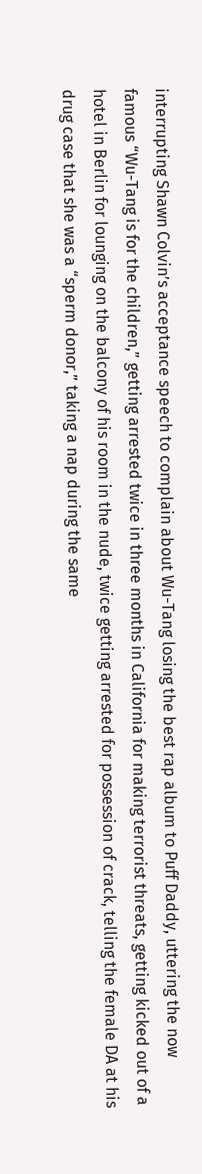interrupting Shawn Colvin’s acceptance speech to complain about Wu-Tang losing the best rap album to Puff Daddy, uttering the now famous “Wu-Tang is for the children,” getting arrested twice in three months in California for making terrorist threats, getting kicked out of a hotel in Berlin for lounging on the balcony of his room in the nude, twice getting arrested for possession of crack, telling the female DA at his drug case that she was a “sperm donor,” taking a nap during the same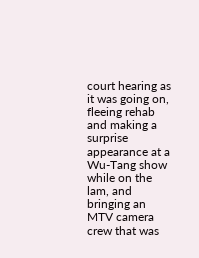court hearing as it was going on, fleeing rehab and making a surprise appearance at a Wu-Tang show while on the lam, and bringing an MTV camera crew that was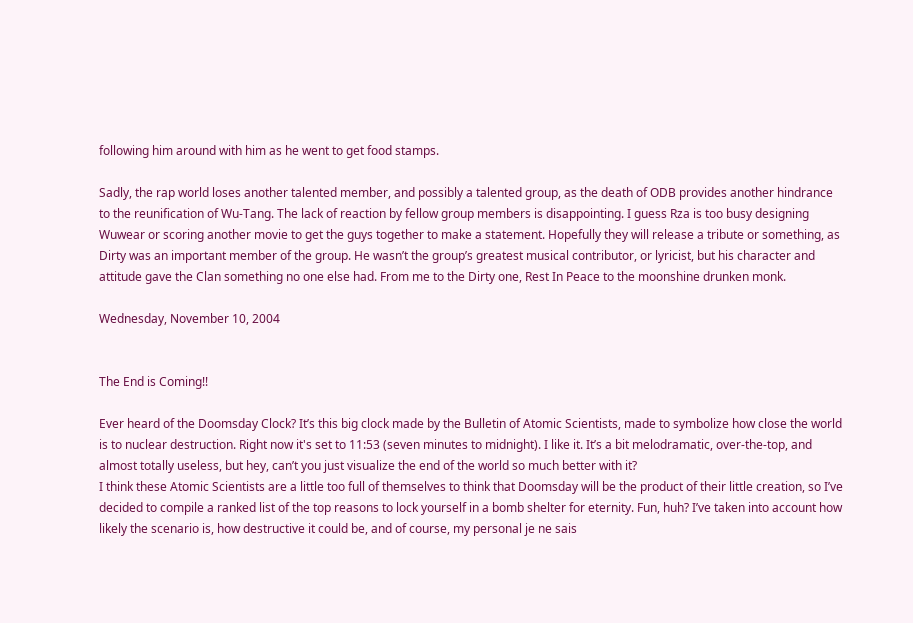following him around with him as he went to get food stamps.

Sadly, the rap world loses another talented member, and possibly a talented group, as the death of ODB provides another hindrance to the reunification of Wu-Tang. The lack of reaction by fellow group members is disappointing. I guess Rza is too busy designing Wuwear or scoring another movie to get the guys together to make a statement. Hopefully they will release a tribute or something, as Dirty was an important member of the group. He wasn’t the group’s greatest musical contributor, or lyricist, but his character and attitude gave the Clan something no one else had. From me to the Dirty one, Rest In Peace to the moonshine drunken monk.

Wednesday, November 10, 2004


The End is Coming!!

Ever heard of the Doomsday Clock? It’s this big clock made by the Bulletin of Atomic Scientists, made to symbolize how close the world is to nuclear destruction. Right now it's set to 11:53 (seven minutes to midnight). I like it. It’s a bit melodramatic, over-the-top, and almost totally useless, but hey, can’t you just visualize the end of the world so much better with it?
I think these Atomic Scientists are a little too full of themselves to think that Doomsday will be the product of their little creation, so I’ve decided to compile a ranked list of the top reasons to lock yourself in a bomb shelter for eternity. Fun, huh? I’ve taken into account how likely the scenario is, how destructive it could be, and of course, my personal je ne sais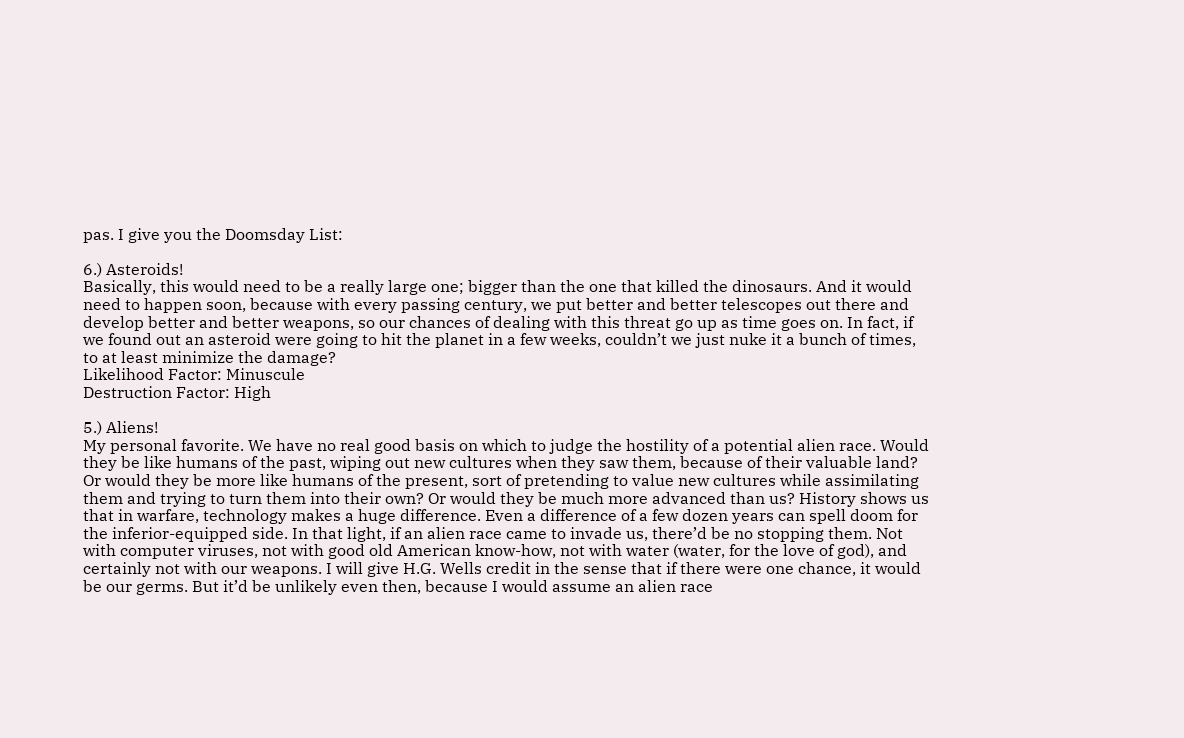pas. I give you the Doomsday List:

6.) Asteroids!
Basically, this would need to be a really large one; bigger than the one that killed the dinosaurs. And it would need to happen soon, because with every passing century, we put better and better telescopes out there and develop better and better weapons, so our chances of dealing with this threat go up as time goes on. In fact, if we found out an asteroid were going to hit the planet in a few weeks, couldn’t we just nuke it a bunch of times, to at least minimize the damage?
Likelihood Factor: Minuscule
Destruction Factor: High

5.) Aliens!
My personal favorite. We have no real good basis on which to judge the hostility of a potential alien race. Would they be like humans of the past, wiping out new cultures when they saw them, because of their valuable land? Or would they be more like humans of the present, sort of pretending to value new cultures while assimilating them and trying to turn them into their own? Or would they be much more advanced than us? History shows us that in warfare, technology makes a huge difference. Even a difference of a few dozen years can spell doom for the inferior-equipped side. In that light, if an alien race came to invade us, there’d be no stopping them. Not with computer viruses, not with good old American know-how, not with water (water, for the love of god), and certainly not with our weapons. I will give H.G. Wells credit in the sense that if there were one chance, it would be our germs. But it’d be unlikely even then, because I would assume an alien race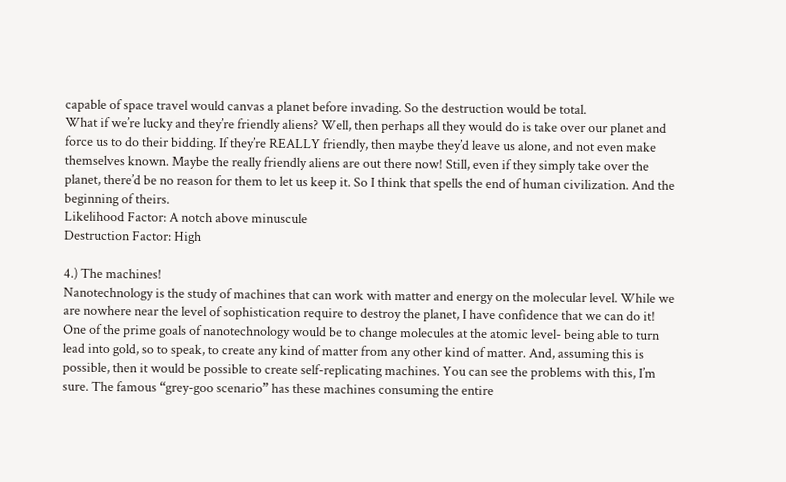capable of space travel would canvas a planet before invading. So the destruction would be total.
What if we’re lucky and they’re friendly aliens? Well, then perhaps all they would do is take over our planet and force us to do their bidding. If they’re REALLY friendly, then maybe they’d leave us alone, and not even make themselves known. Maybe the really friendly aliens are out there now! Still, even if they simply take over the planet, there’d be no reason for them to let us keep it. So I think that spells the end of human civilization. And the beginning of theirs.
Likelihood Factor: A notch above minuscule
Destruction Factor: High

4.) The machines!
Nanotechnology is the study of machines that can work with matter and energy on the molecular level. While we are nowhere near the level of sophistication require to destroy the planet, I have confidence that we can do it! One of the prime goals of nanotechnology would be to change molecules at the atomic level- being able to turn lead into gold, so to speak, to create any kind of matter from any other kind of matter. And, assuming this is possible, then it would be possible to create self-replicating machines. You can see the problems with this, I’m sure. The famous “grey-goo scenario” has these machines consuming the entire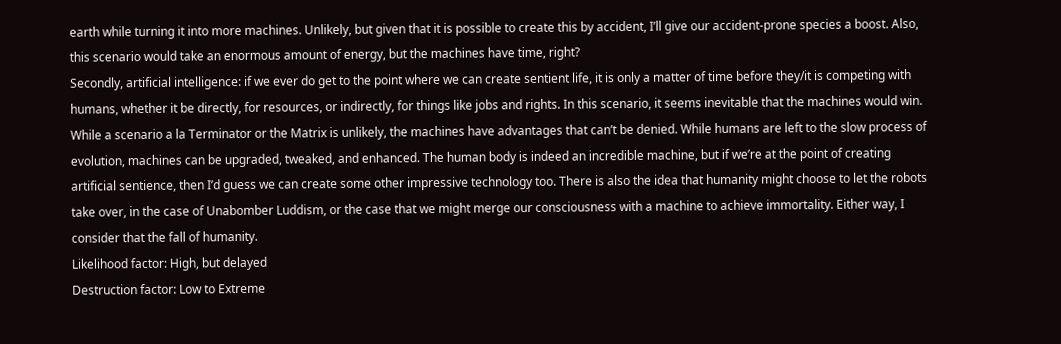earth while turning it into more machines. Unlikely, but given that it is possible to create this by accident, I’ll give our accident-prone species a boost. Also, this scenario would take an enormous amount of energy, but the machines have time, right?
Secondly, artificial intelligence: if we ever do get to the point where we can create sentient life, it is only a matter of time before they/it is competing with humans, whether it be directly, for resources, or indirectly, for things like jobs and rights. In this scenario, it seems inevitable that the machines would win. While a scenario a la Terminator or the Matrix is unlikely, the machines have advantages that can’t be denied. While humans are left to the slow process of evolution, machines can be upgraded, tweaked, and enhanced. The human body is indeed an incredible machine, but if we’re at the point of creating artificial sentience, then I’d guess we can create some other impressive technology too. There is also the idea that humanity might choose to let the robots take over, in the case of Unabomber Luddism, or the case that we might merge our consciousness with a machine to achieve immortality. Either way, I consider that the fall of humanity.
Likelihood factor: High, but delayed
Destruction factor: Low to Extreme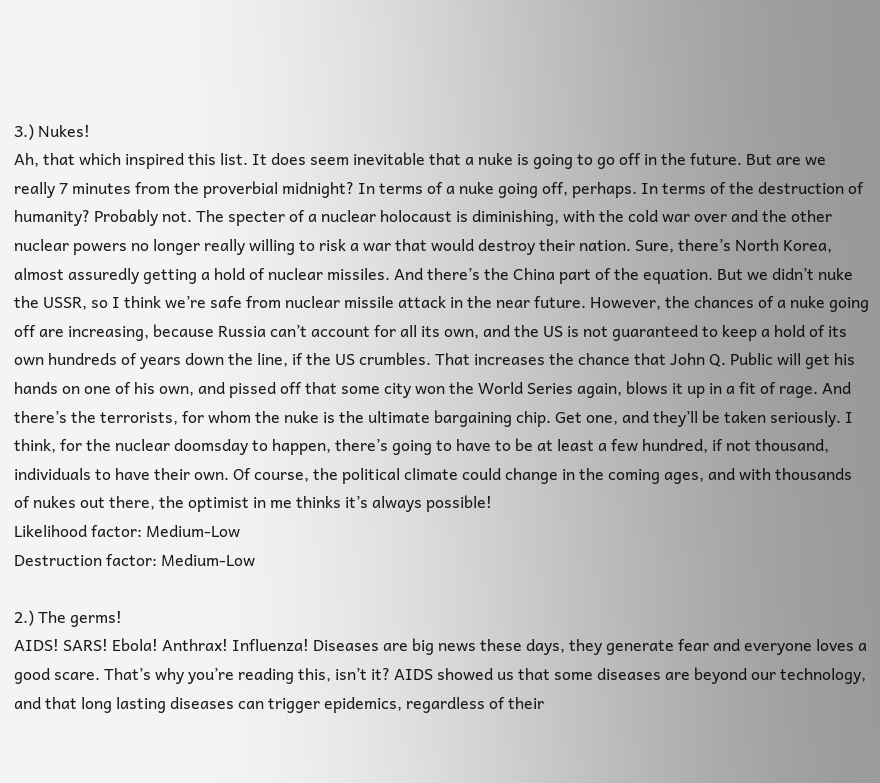3.) Nukes!
Ah, that which inspired this list. It does seem inevitable that a nuke is going to go off in the future. But are we really 7 minutes from the proverbial midnight? In terms of a nuke going off, perhaps. In terms of the destruction of humanity? Probably not. The specter of a nuclear holocaust is diminishing, with the cold war over and the other nuclear powers no longer really willing to risk a war that would destroy their nation. Sure, there’s North Korea, almost assuredly getting a hold of nuclear missiles. And there’s the China part of the equation. But we didn’t nuke the USSR, so I think we’re safe from nuclear missile attack in the near future. However, the chances of a nuke going off are increasing, because Russia can’t account for all its own, and the US is not guaranteed to keep a hold of its own hundreds of years down the line, if the US crumbles. That increases the chance that John Q. Public will get his hands on one of his own, and pissed off that some city won the World Series again, blows it up in a fit of rage. And there’s the terrorists, for whom the nuke is the ultimate bargaining chip. Get one, and they’ll be taken seriously. I think, for the nuclear doomsday to happen, there’s going to have to be at least a few hundred, if not thousand, individuals to have their own. Of course, the political climate could change in the coming ages, and with thousands of nukes out there, the optimist in me thinks it’s always possible!
Likelihood factor: Medium-Low
Destruction factor: Medium-Low

2.) The germs!
AIDS! SARS! Ebola! Anthrax! Influenza! Diseases are big news these days, they generate fear and everyone loves a good scare. That’s why you’re reading this, isn’t it? AIDS showed us that some diseases are beyond our technology, and that long lasting diseases can trigger epidemics, regardless of their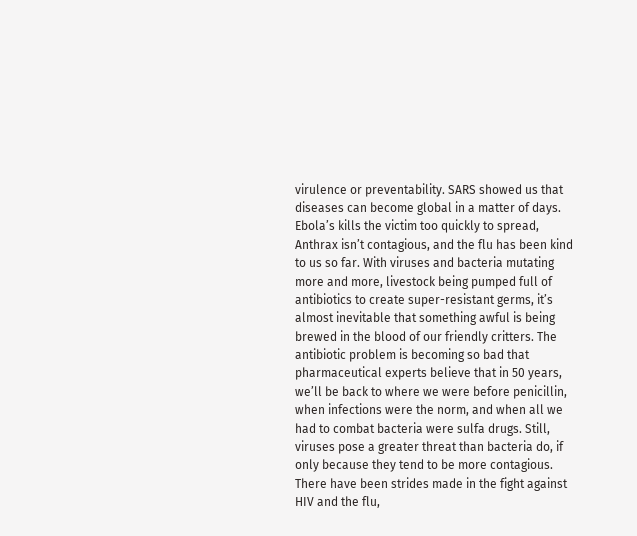virulence or preventability. SARS showed us that diseases can become global in a matter of days. Ebola’s kills the victim too quickly to spread, Anthrax isn’t contagious, and the flu has been kind to us so far. With viruses and bacteria mutating more and more, livestock being pumped full of antibiotics to create super-resistant germs, it’s almost inevitable that something awful is being brewed in the blood of our friendly critters. The antibiotic problem is becoming so bad that pharmaceutical experts believe that in 50 years, we’ll be back to where we were before penicillin, when infections were the norm, and when all we had to combat bacteria were sulfa drugs. Still, viruses pose a greater threat than bacteria do, if only because they tend to be more contagious. There have been strides made in the fight against HIV and the flu,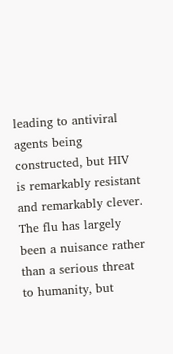leading to antiviral agents being constructed, but HIV is remarkably resistant and remarkably clever. The flu has largely been a nuisance rather than a serious threat to humanity, but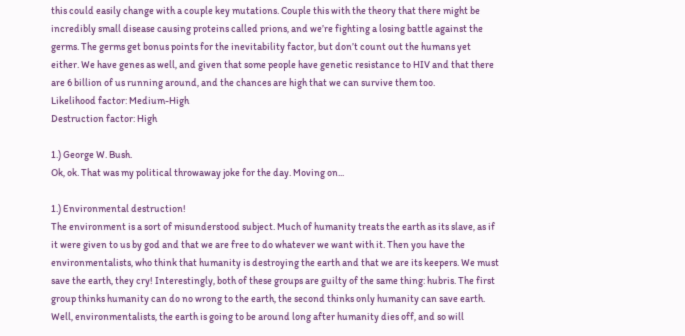this could easily change with a couple key mutations. Couple this with the theory that there might be incredibly small disease causing proteins called prions, and we’re fighting a losing battle against the germs. The germs get bonus points for the inevitability factor, but don’t count out the humans yet either. We have genes as well, and given that some people have genetic resistance to HIV and that there are 6 billion of us running around, and the chances are high that we can survive them too.
Likelihood factor: Medium-High
Destruction factor: High

1.) George W. Bush.
Ok, ok. That was my political throwaway joke for the day. Moving on...

1.) Environmental destruction!
The environment is a sort of misunderstood subject. Much of humanity treats the earth as its slave, as if it were given to us by god and that we are free to do whatever we want with it. Then you have the environmentalists, who think that humanity is destroying the earth and that we are its keepers. We must save the earth, they cry! Interestingly, both of these groups are guilty of the same thing: hubris. The first group thinks humanity can do no wrong to the earth, the second thinks only humanity can save earth.
Well, environmentalists, the earth is going to be around long after humanity dies off, and so will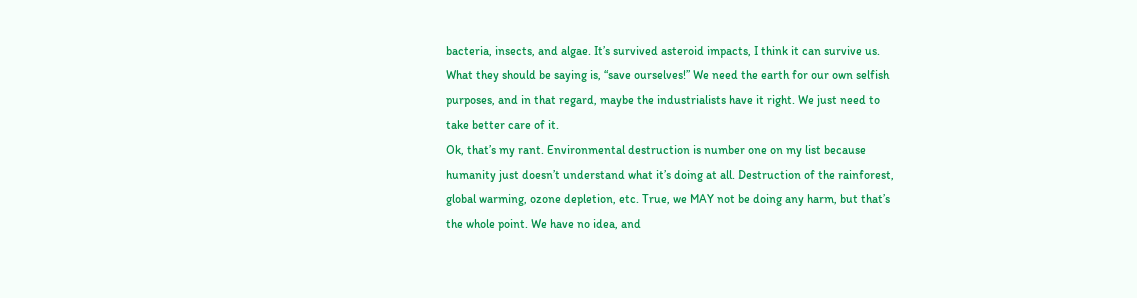bacteria, insects, and algae. It’s survived asteroid impacts, I think it can survive us. What they should be saying is, “save ourselves!” We need the earth for our own selfish purposes, and in that regard, maybe the industrialists have it right. We just need to take better care of it.
Ok, that’s my rant. Environmental destruction is number one on my list because humanity just doesn’t understand what it’s doing at all. Destruction of the rainforest, global warming, ozone depletion, etc. True, we MAY not be doing any harm, but that’s the whole point. We have no idea, and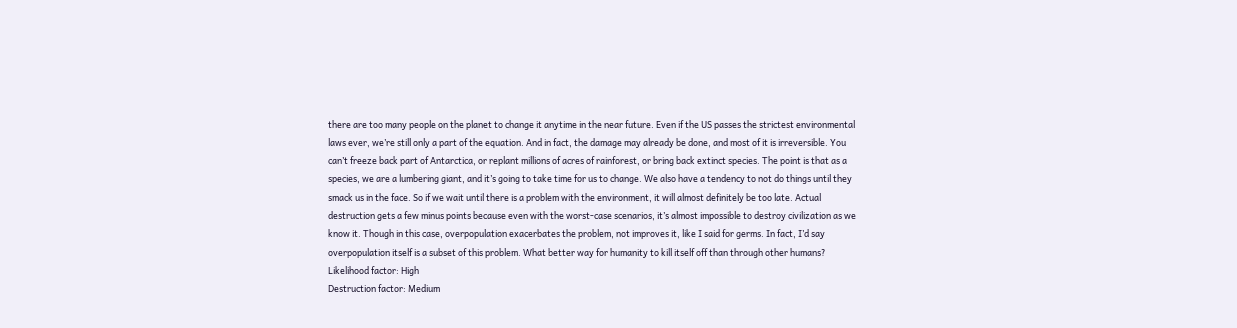there are too many people on the planet to change it anytime in the near future. Even if the US passes the strictest environmental laws ever, we’re still only a part of the equation. And in fact, the damage may already be done, and most of it is irreversible. You can’t freeze back part of Antarctica, or replant millions of acres of rainforest, or bring back extinct species. The point is that as a species, we are a lumbering giant, and it’s going to take time for us to change. We also have a tendency to not do things until they smack us in the face. So if we wait until there is a problem with the environment, it will almost definitely be too late. Actual destruction gets a few minus points because even with the worst-case scenarios, it’s almost impossible to destroy civilization as we know it. Though in this case, overpopulation exacerbates the problem, not improves it, like I said for germs. In fact, I’d say overpopulation itself is a subset of this problem. What better way for humanity to kill itself off than through other humans?
Likelihood factor: High
Destruction factor: Medium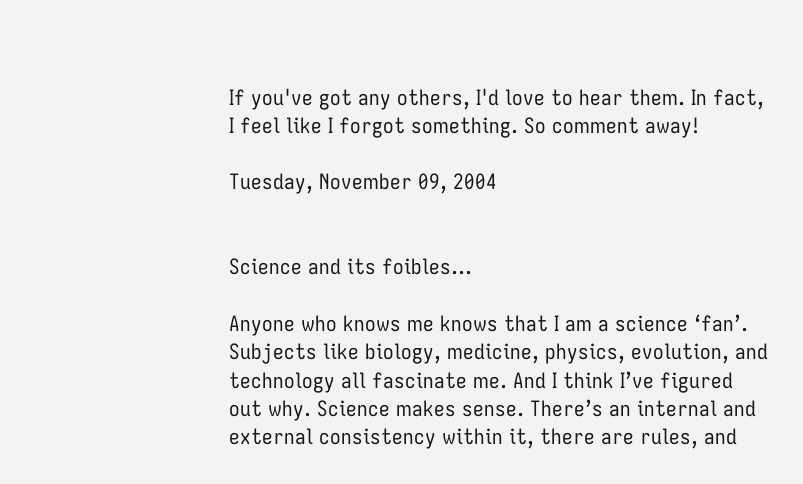If you've got any others, I'd love to hear them. In fact, I feel like I forgot something. So comment away!

Tuesday, November 09, 2004


Science and its foibles…

Anyone who knows me knows that I am a science ‘fan’. Subjects like biology, medicine, physics, evolution, and technology all fascinate me. And I think I’ve figured out why. Science makes sense. There’s an internal and external consistency within it, there are rules, and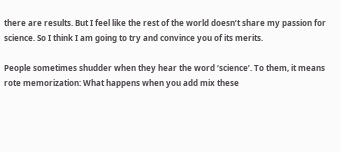there are results. But I feel like the rest of the world doesn’t share my passion for science. So I think I am going to try and convince you of its merits.

People sometimes shudder when they hear the word ‘science’. To them, it means rote memorization: What happens when you add mix these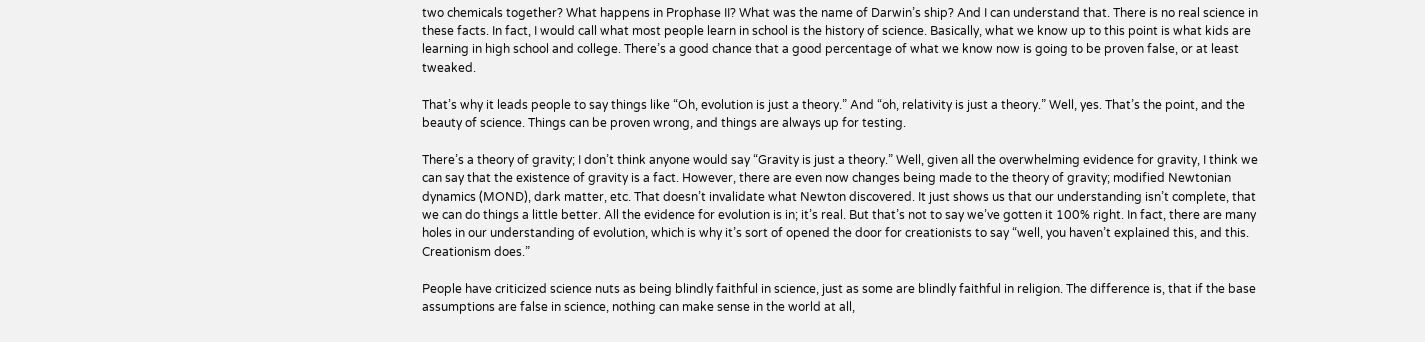two chemicals together? What happens in Prophase II? What was the name of Darwin’s ship? And I can understand that. There is no real science in these facts. In fact, I would call what most people learn in school is the history of science. Basically, what we know up to this point is what kids are learning in high school and college. There’s a good chance that a good percentage of what we know now is going to be proven false, or at least tweaked.

That’s why it leads people to say things like “Oh, evolution is just a theory.” And “oh, relativity is just a theory.” Well, yes. That’s the point, and the beauty of science. Things can be proven wrong, and things are always up for testing.

There’s a theory of gravity; I don’t think anyone would say “Gravity is just a theory.” Well, given all the overwhelming evidence for gravity, I think we can say that the existence of gravity is a fact. However, there are even now changes being made to the theory of gravity; modified Newtonian dynamics (MOND), dark matter, etc. That doesn’t invalidate what Newton discovered. It just shows us that our understanding isn’t complete, that we can do things a little better. All the evidence for evolution is in; it’s real. But that’s not to say we’ve gotten it 100% right. In fact, there are many holes in our understanding of evolution, which is why it’s sort of opened the door for creationists to say “well, you haven’t explained this, and this. Creationism does.”

People have criticized science nuts as being blindly faithful in science, just as some are blindly faithful in religion. The difference is, that if the base assumptions are false in science, nothing can make sense in the world at all,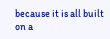because it is all built on a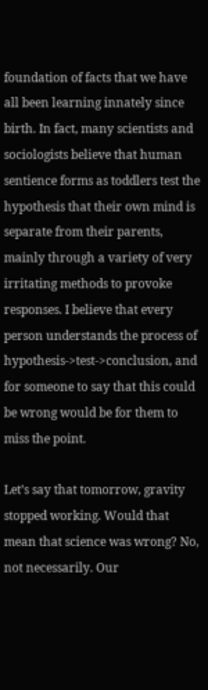foundation of facts that we have all been learning innately since birth. In fact, many scientists and sociologists believe that human sentience forms as toddlers test the hypothesis that their own mind is separate from their parents, mainly through a variety of very irritating methods to provoke responses. I believe that every person understands the process of hypothesis->test->conclusion, and for someone to say that this could be wrong would be for them to miss the point.

Let’s say that tomorrow, gravity stopped working. Would that mean that science was wrong? No, not necessarily. Our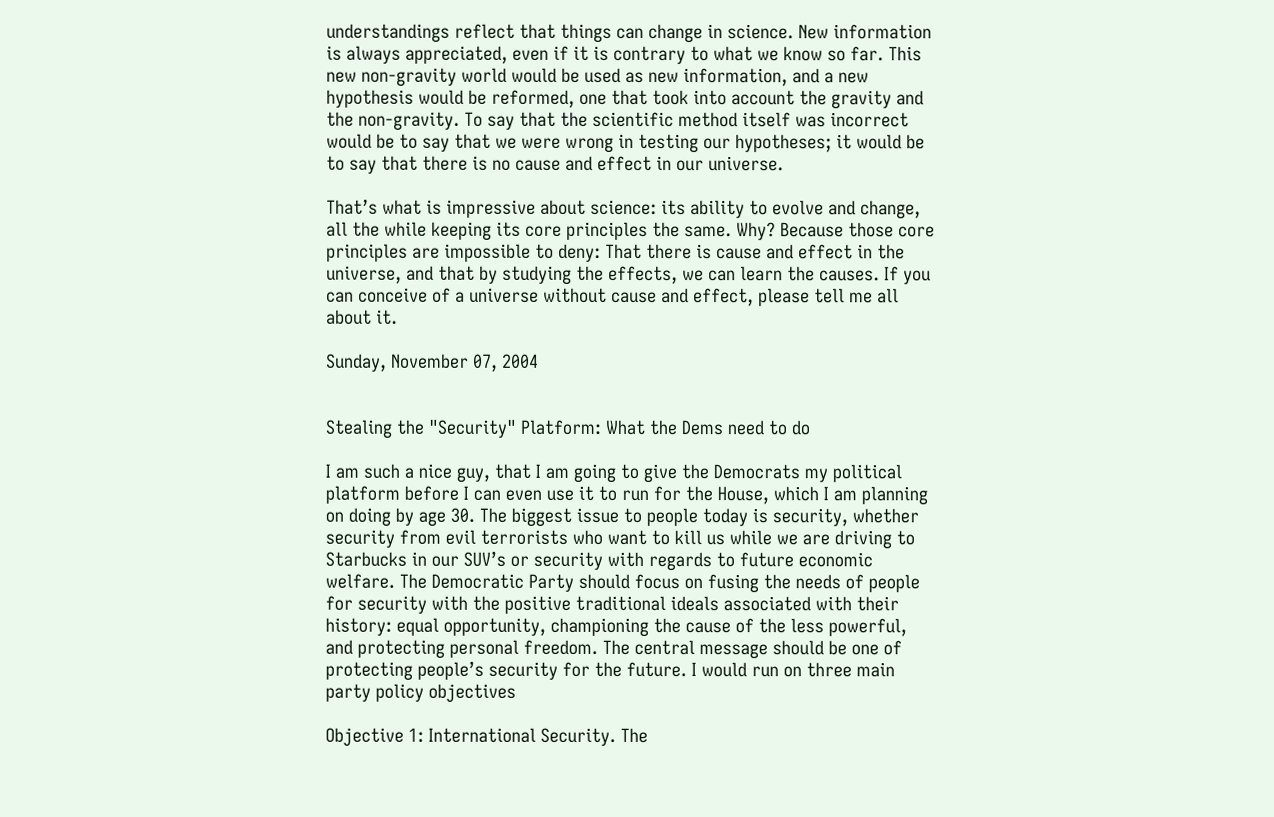understandings reflect that things can change in science. New information is always appreciated, even if it is contrary to what we know so far. This new non-gravity world would be used as new information, and a new hypothesis would be reformed, one that took into account the gravity and the non-gravity. To say that the scientific method itself was incorrect would be to say that we were wrong in testing our hypotheses; it would be to say that there is no cause and effect in our universe.

That’s what is impressive about science: its ability to evolve and change, all the while keeping its core principles the same. Why? Because those core principles are impossible to deny: That there is cause and effect in the universe, and that by studying the effects, we can learn the causes. If you can conceive of a universe without cause and effect, please tell me all about it.

Sunday, November 07, 2004


Stealing the "Security" Platform: What the Dems need to do

I am such a nice guy, that I am going to give the Democrats my political platform before I can even use it to run for the House, which I am planning on doing by age 30. The biggest issue to people today is security, whether security from evil terrorists who want to kill us while we are driving to Starbucks in our SUV’s or security with regards to future economic welfare. The Democratic Party should focus on fusing the needs of people for security with the positive traditional ideals associated with their history: equal opportunity, championing the cause of the less powerful, and protecting personal freedom. The central message should be one of protecting people’s security for the future. I would run on three main party policy objectives

Objective 1: International Security. The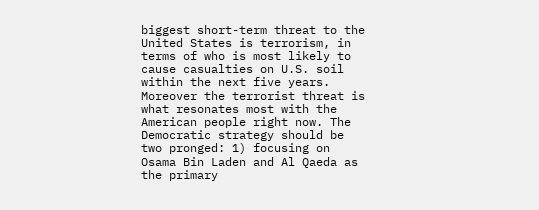biggest short-term threat to the United States is terrorism, in terms of who is most likely to cause casualties on U.S. soil within the next five years. Moreover the terrorist threat is what resonates most with the American people right now. The Democratic strategy should be two pronged: 1) focusing on Osama Bin Laden and Al Qaeda as the primary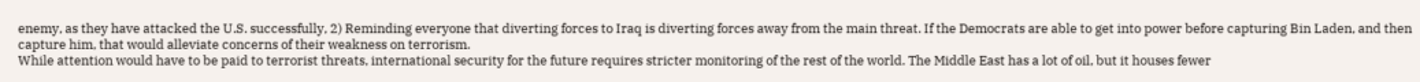enemy, as they have attacked the U.S. successfully, 2) Reminding everyone that diverting forces to Iraq is diverting forces away from the main threat. If the Democrats are able to get into power before capturing Bin Laden, and then capture him, that would alleviate concerns of their weakness on terrorism.
While attention would have to be paid to terrorist threats, international security for the future requires stricter monitoring of the rest of the world. The Middle East has a lot of oil, but it houses fewer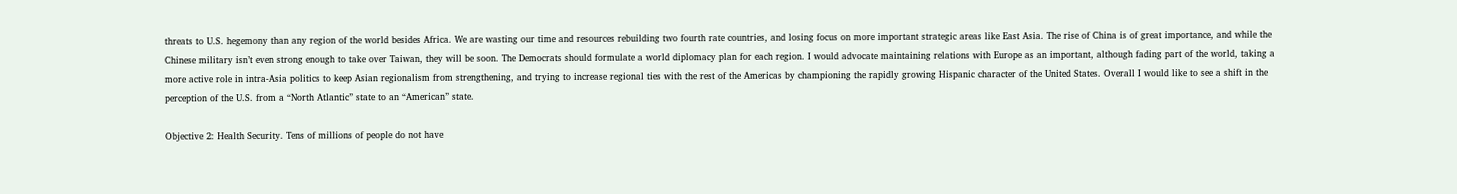threats to U.S. hegemony than any region of the world besides Africa. We are wasting our time and resources rebuilding two fourth rate countries, and losing focus on more important strategic areas like East Asia. The rise of China is of great importance, and while the Chinese military isn’t even strong enough to take over Taiwan, they will be soon. The Democrats should formulate a world diplomacy plan for each region. I would advocate maintaining relations with Europe as an important, although fading part of the world, taking a more active role in intra-Asia politics to keep Asian regionalism from strengthening, and trying to increase regional ties with the rest of the Americas by championing the rapidly growing Hispanic character of the United States. Overall I would like to see a shift in the perception of the U.S. from a “North Atlantic” state to an “American” state.

Objective 2: Health Security. Tens of millions of people do not have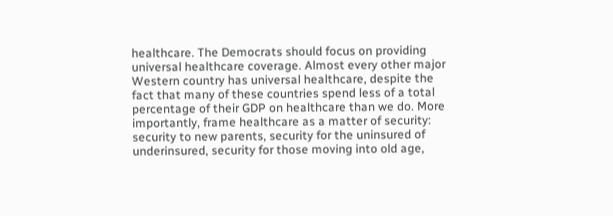healthcare. The Democrats should focus on providing universal healthcare coverage. Almost every other major Western country has universal healthcare, despite the fact that many of these countries spend less of a total percentage of their GDP on healthcare than we do. More importantly, frame healthcare as a matter of security: security to new parents, security for the uninsured of underinsured, security for those moving into old age,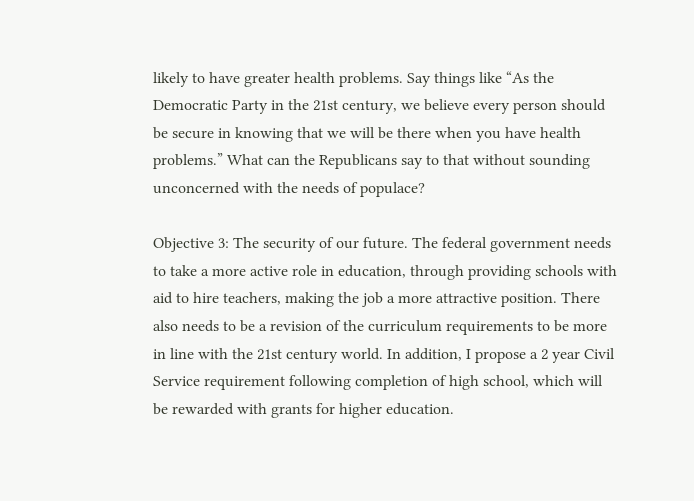likely to have greater health problems. Say things like “As the Democratic Party in the 21st century, we believe every person should be secure in knowing that we will be there when you have health problems.” What can the Republicans say to that without sounding unconcerned with the needs of populace?

Objective 3: The security of our future. The federal government needs to take a more active role in education, through providing schools with aid to hire teachers, making the job a more attractive position. There also needs to be a revision of the curriculum requirements to be more in line with the 21st century world. In addition, I propose a 2 year Civil Service requirement following completion of high school, which will be rewarded with grants for higher education.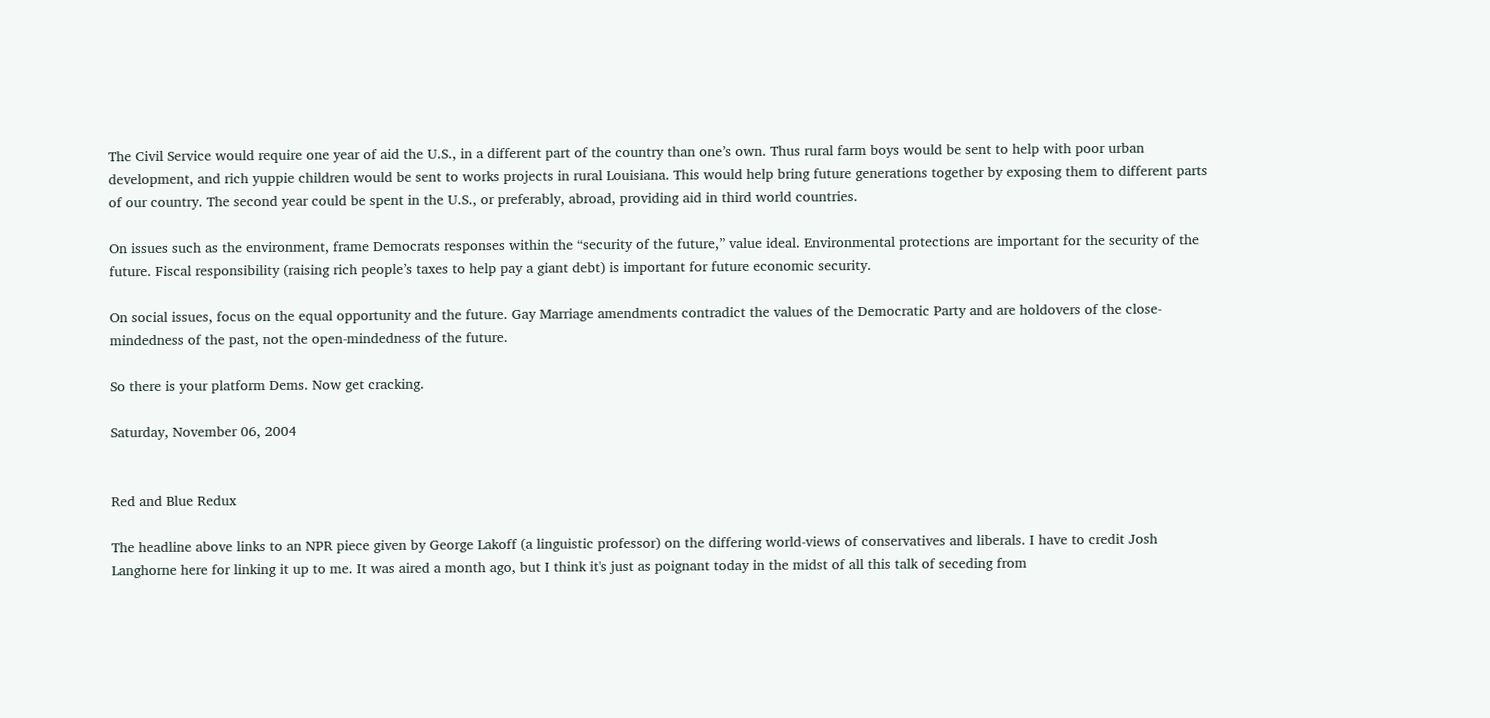The Civil Service would require one year of aid the U.S., in a different part of the country than one’s own. Thus rural farm boys would be sent to help with poor urban development, and rich yuppie children would be sent to works projects in rural Louisiana. This would help bring future generations together by exposing them to different parts of our country. The second year could be spent in the U.S., or preferably, abroad, providing aid in third world countries.

On issues such as the environment, frame Democrats responses within the “security of the future,” value ideal. Environmental protections are important for the security of the future. Fiscal responsibility (raising rich people’s taxes to help pay a giant debt) is important for future economic security.

On social issues, focus on the equal opportunity and the future. Gay Marriage amendments contradict the values of the Democratic Party and are holdovers of the close-mindedness of the past, not the open-mindedness of the future.

So there is your platform Dems. Now get cracking.

Saturday, November 06, 2004


Red and Blue Redux

The headline above links to an NPR piece given by George Lakoff (a linguistic professor) on the differing world-views of conservatives and liberals. I have to credit Josh Langhorne here for linking it up to me. It was aired a month ago, but I think it's just as poignant today in the midst of all this talk of seceding from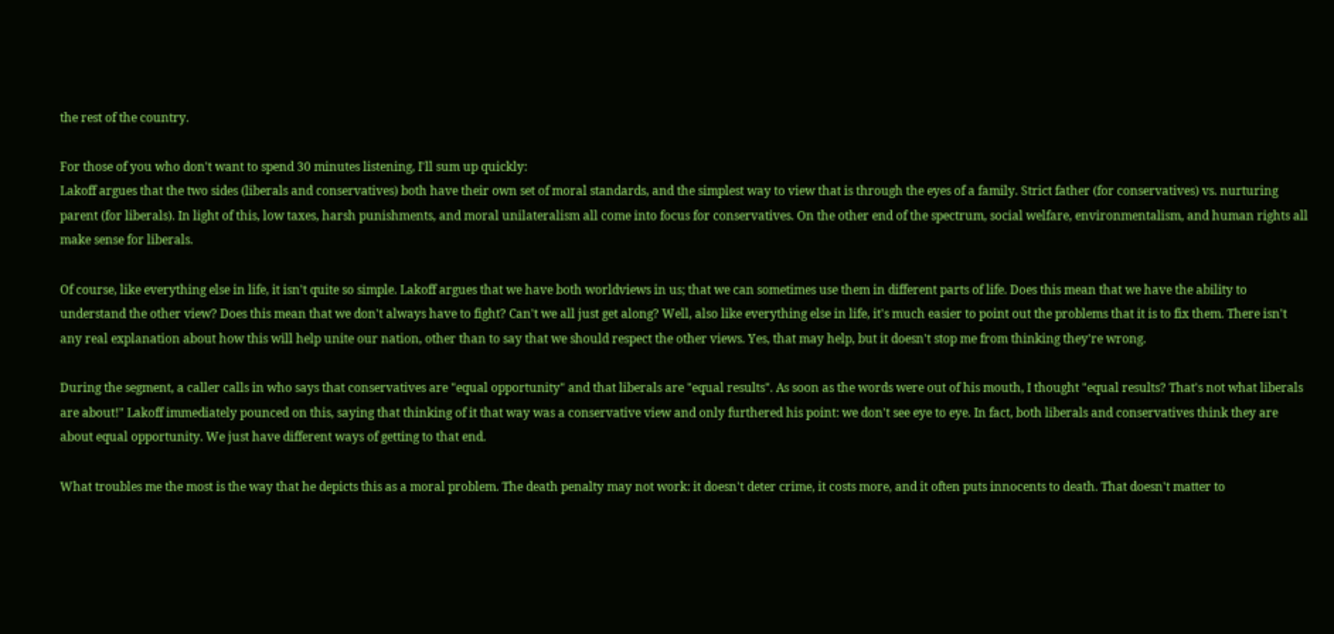the rest of the country.

For those of you who don't want to spend 30 minutes listening, I'll sum up quickly:
Lakoff argues that the two sides (liberals and conservatives) both have their own set of moral standards, and the simplest way to view that is through the eyes of a family. Strict father (for conservatives) vs. nurturing parent (for liberals). In light of this, low taxes, harsh punishments, and moral unilateralism all come into focus for conservatives. On the other end of the spectrum, social welfare, environmentalism, and human rights all make sense for liberals.

Of course, like everything else in life, it isn't quite so simple. Lakoff argues that we have both worldviews in us; that we can sometimes use them in different parts of life. Does this mean that we have the ability to understand the other view? Does this mean that we don't always have to fight? Can't we all just get along? Well, also like everything else in life, it's much easier to point out the problems that it is to fix them. There isn't any real explanation about how this will help unite our nation, other than to say that we should respect the other views. Yes, that may help, but it doesn't stop me from thinking they're wrong.

During the segment, a caller calls in who says that conservatives are "equal opportunity" and that liberals are "equal results". As soon as the words were out of his mouth, I thought "equal results? That's not what liberals are about!" Lakoff immediately pounced on this, saying that thinking of it that way was a conservative view and only furthered his point: we don't see eye to eye. In fact, both liberals and conservatives think they are about equal opportunity. We just have different ways of getting to that end.

What troubles me the most is the way that he depicts this as a moral problem. The death penalty may not work: it doesn't deter crime, it costs more, and it often puts innocents to death. That doesn't matter to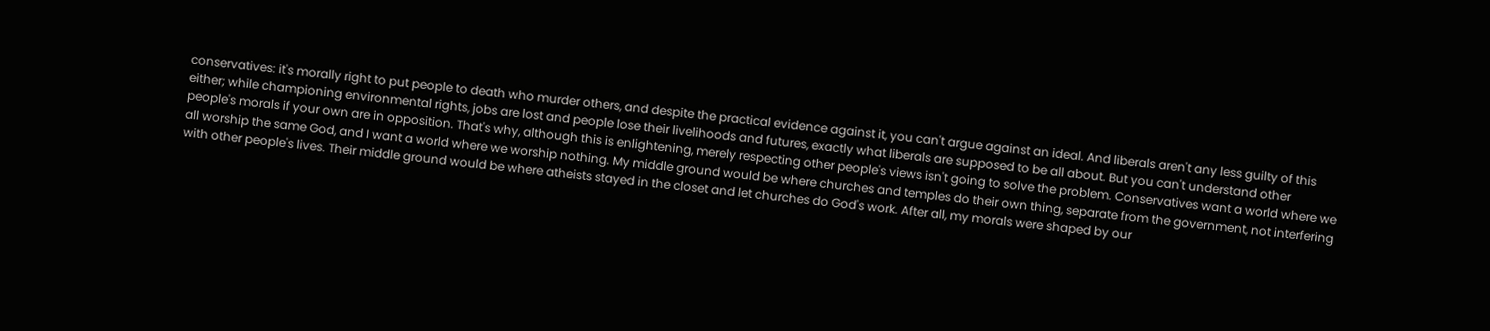conservatives: it's morally right to put people to death who murder others, and despite the practical evidence against it, you can't argue against an ideal. And liberals aren't any less guilty of this either; while championing environmental rights, jobs are lost and people lose their livelihoods and futures, exactly what liberals are supposed to be all about. But you can't understand other people's morals if your own are in opposition. That's why, although this is enlightening, merely respecting other people's views isn't going to solve the problem. Conservatives want a world where we all worship the same God, and I want a world where we worship nothing. My middle ground would be where churches and temples do their own thing, separate from the government, not interfering with other people's lives. Their middle ground would be where atheists stayed in the closet and let churches do God's work. After all, my morals were shaped by our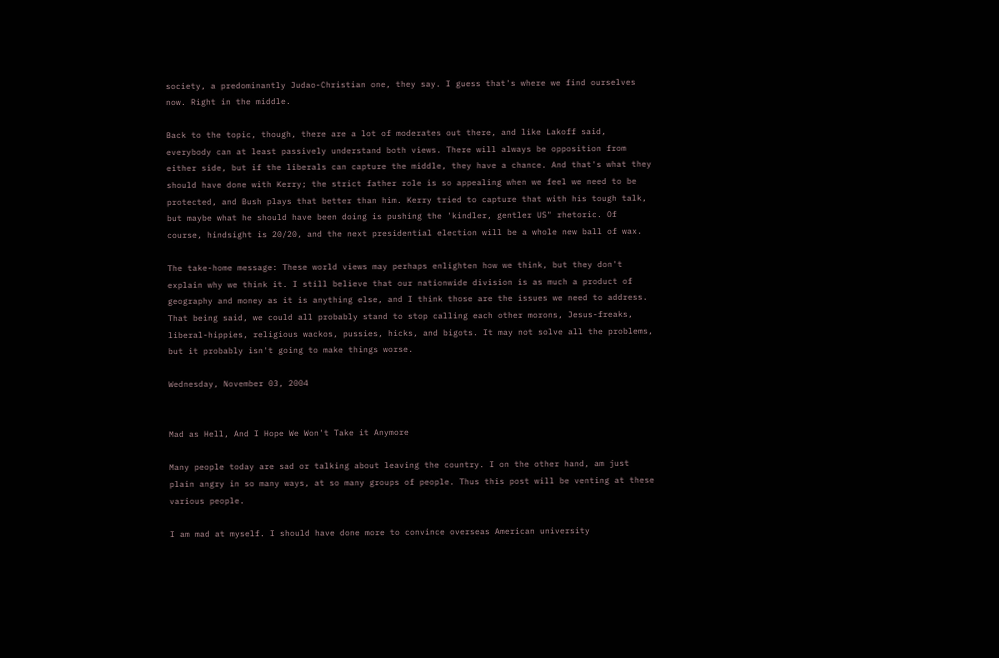society, a predominantly Judao-Christian one, they say. I guess that's where we find ourselves now. Right in the middle.

Back to the topic, though, there are a lot of moderates out there, and like Lakoff said, everybody can at least passively understand both views. There will always be opposition from either side, but if the liberals can capture the middle, they have a chance. And that's what they should have done with Kerry; the strict father role is so appealing when we feel we need to be protected, and Bush plays that better than him. Kerry tried to capture that with his tough talk, but maybe what he should have been doing is pushing the 'kindler, gentler US" rhetoric. Of course, hindsight is 20/20, and the next presidential election will be a whole new ball of wax.

The take-home message: These world views may perhaps enlighten how we think, but they don't explain why we think it. I still believe that our nationwide division is as much a product of geography and money as it is anything else, and I think those are the issues we need to address. That being said, we could all probably stand to stop calling each other morons, Jesus-freaks, liberal-hippies, religious wackos, pussies, hicks, and bigots. It may not solve all the problems, but it probably isn't going to make things worse.

Wednesday, November 03, 2004


Mad as Hell, And I Hope We Won't Take it Anymore

Many people today are sad or talking about leaving the country. I on the other hand, am just plain angry in so many ways, at so many groups of people. Thus this post will be venting at these various people.

I am mad at myself. I should have done more to convince overseas American university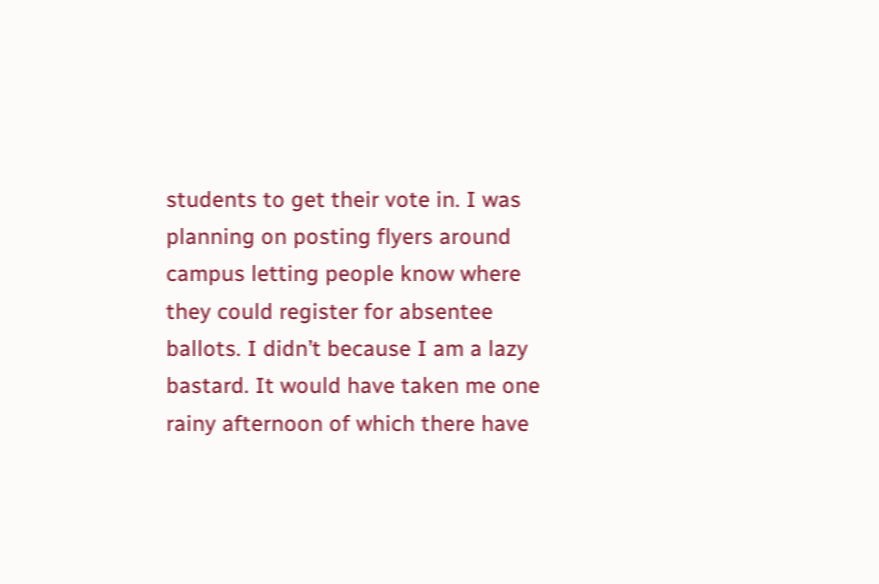students to get their vote in. I was planning on posting flyers around campus letting people know where they could register for absentee ballots. I didn’t because I am a lazy bastard. It would have taken me one rainy afternoon of which there have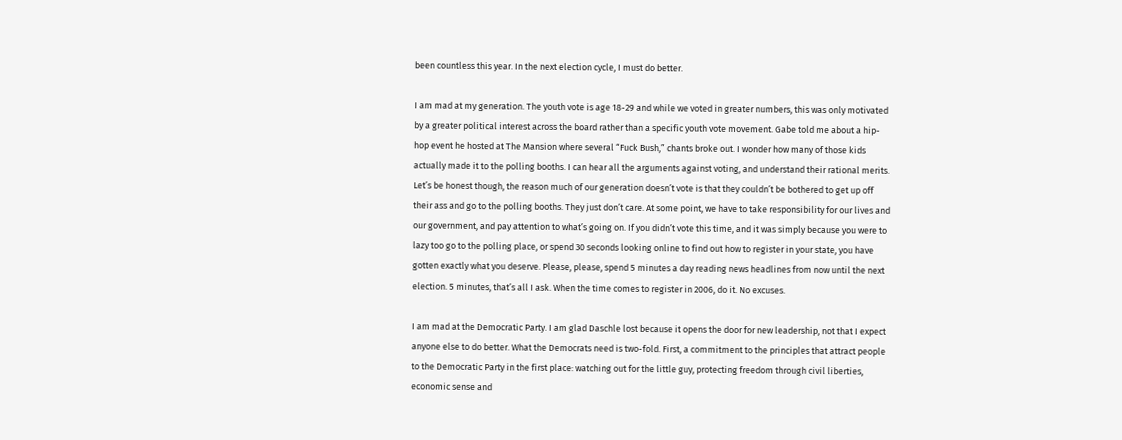been countless this year. In the next election cycle, I must do better.

I am mad at my generation. The youth vote is age 18-29 and while we voted in greater numbers, this was only motivated by a greater political interest across the board rather than a specific youth vote movement. Gabe told me about a hip-hop event he hosted at The Mansion where several “Fuck Bush,” chants broke out. I wonder how many of those kids actually made it to the polling booths. I can hear all the arguments against voting, and understand their rational merits. Let’s be honest though, the reason much of our generation doesn’t vote is that they couldn’t be bothered to get up off their ass and go to the polling booths. They just don’t care. At some point, we have to take responsibility for our lives and our government, and pay attention to what’s going on. If you didn’t vote this time, and it was simply because you were to lazy too go to the polling place, or spend 30 seconds looking online to find out how to register in your state, you have gotten exactly what you deserve. Please, please, spend 5 minutes a day reading news headlines from now until the next election. 5 minutes, that’s all I ask. When the time comes to register in 2006, do it. No excuses.

I am mad at the Democratic Party. I am glad Daschle lost because it opens the door for new leadership, not that I expect anyone else to do better. What the Democrats need is two-fold. First, a commitment to the principles that attract people to the Democratic Party in the first place: watching out for the little guy, protecting freedom through civil liberties, economic sense and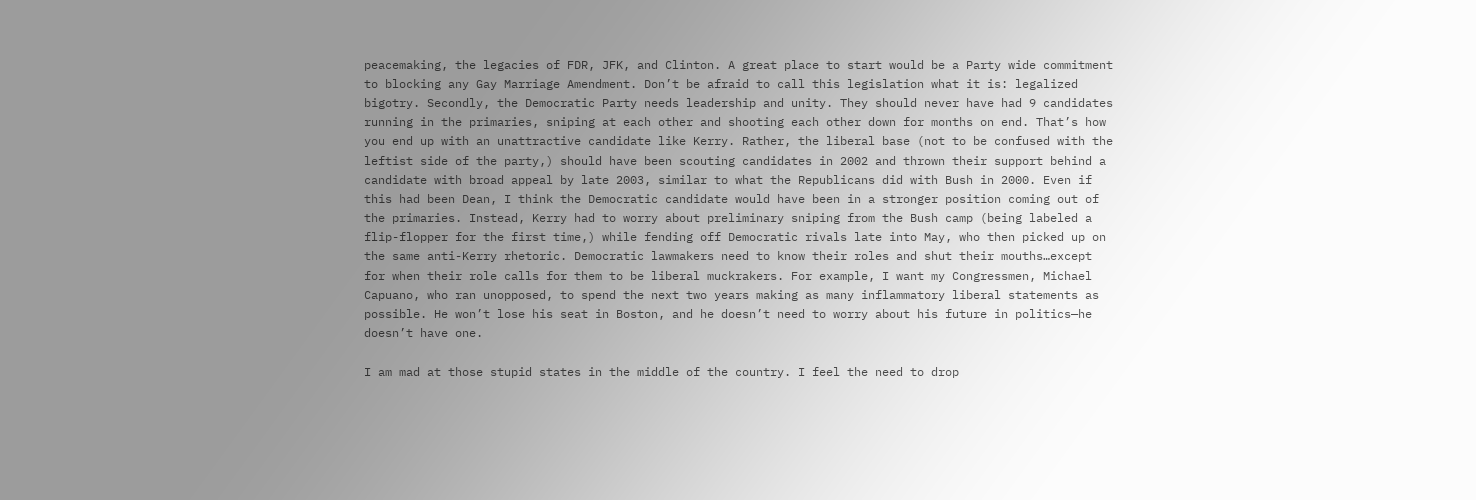peacemaking, the legacies of FDR, JFK, and Clinton. A great place to start would be a Party wide commitment to blocking any Gay Marriage Amendment. Don’t be afraid to call this legislation what it is: legalized bigotry. Secondly, the Democratic Party needs leadership and unity. They should never have had 9 candidates running in the primaries, sniping at each other and shooting each other down for months on end. That’s how you end up with an unattractive candidate like Kerry. Rather, the liberal base (not to be confused with the leftist side of the party,) should have been scouting candidates in 2002 and thrown their support behind a candidate with broad appeal by late 2003, similar to what the Republicans did with Bush in 2000. Even if this had been Dean, I think the Democratic candidate would have been in a stronger position coming out of the primaries. Instead, Kerry had to worry about preliminary sniping from the Bush camp (being labeled a flip-flopper for the first time,) while fending off Democratic rivals late into May, who then picked up on the same anti-Kerry rhetoric. Democratic lawmakers need to know their roles and shut their mouths…except for when their role calls for them to be liberal muckrakers. For example, I want my Congressmen, Michael Capuano, who ran unopposed, to spend the next two years making as many inflammatory liberal statements as possible. He won’t lose his seat in Boston, and he doesn’t need to worry about his future in politics—he doesn’t have one.

I am mad at those stupid states in the middle of the country. I feel the need to drop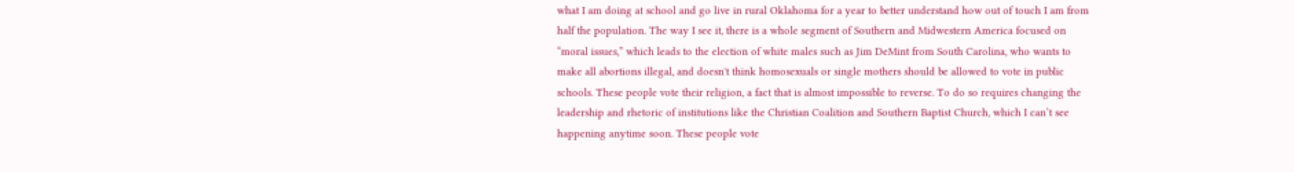what I am doing at school and go live in rural Oklahoma for a year to better understand how out of touch I am from half the population. The way I see it, there is a whole segment of Southern and Midwestern America focused on “moral issues,” which leads to the election of white males such as Jim DeMint from South Carolina, who wants to make all abortions illegal, and doesn't think homosexuals or single mothers should be allowed to vote in public schools. These people vote their religion, a fact that is almost impossible to reverse. To do so requires changing the leadership and rhetoric of institutions like the Christian Coalition and Southern Baptist Church, which I can’t see happening anytime soon. These people vote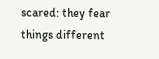scared: they fear things different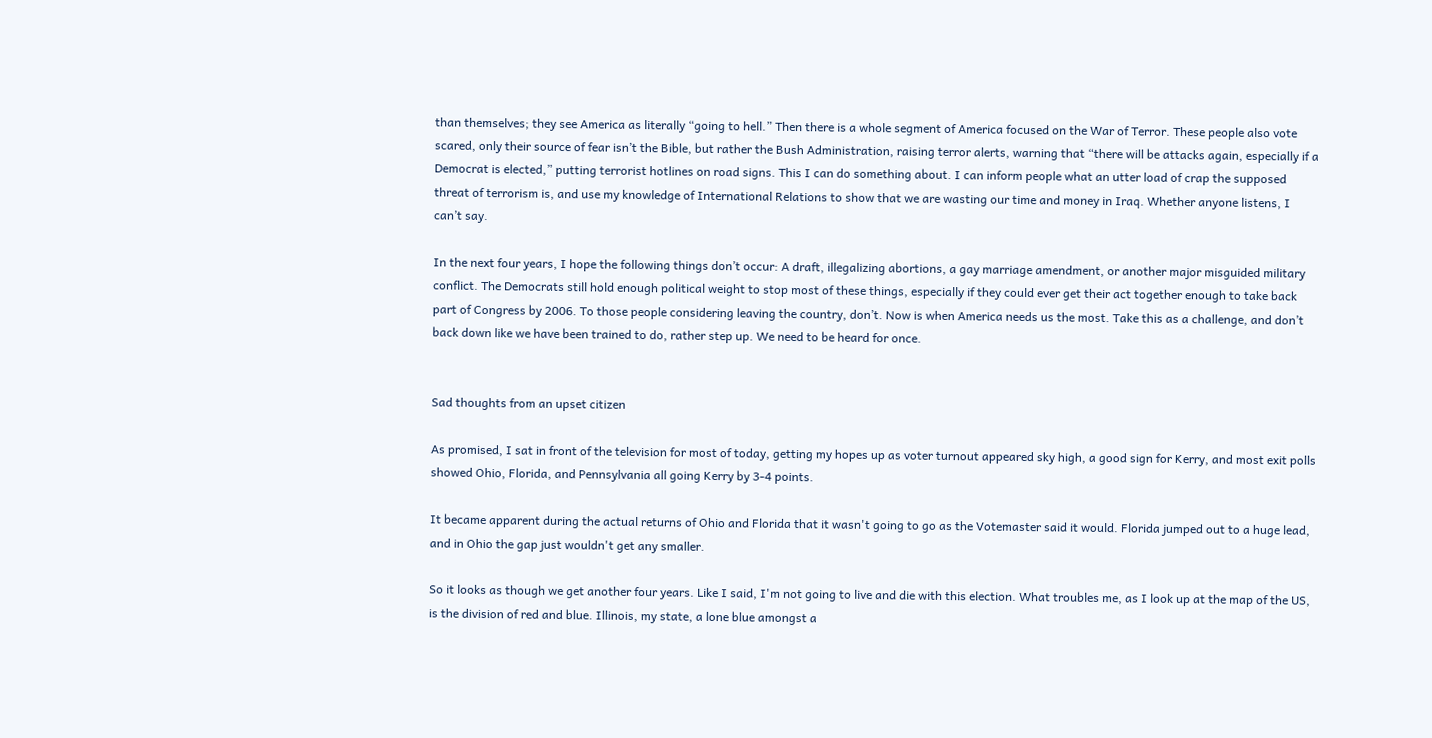than themselves; they see America as literally “going to hell.” Then there is a whole segment of America focused on the War of Terror. These people also vote scared, only their source of fear isn’t the Bible, but rather the Bush Administration, raising terror alerts, warning that “there will be attacks again, especially if a Democrat is elected,” putting terrorist hotlines on road signs. This I can do something about. I can inform people what an utter load of crap the supposed threat of terrorism is, and use my knowledge of International Relations to show that we are wasting our time and money in Iraq. Whether anyone listens, I can’t say.

In the next four years, I hope the following things don’t occur: A draft, illegalizing abortions, a gay marriage amendment, or another major misguided military conflict. The Democrats still hold enough political weight to stop most of these things, especially if they could ever get their act together enough to take back part of Congress by 2006. To those people considering leaving the country, don’t. Now is when America needs us the most. Take this as a challenge, and don’t back down like we have been trained to do, rather step up. We need to be heard for once.


Sad thoughts from an upset citizen

As promised, I sat in front of the television for most of today, getting my hopes up as voter turnout appeared sky high, a good sign for Kerry, and most exit polls showed Ohio, Florida, and Pennsylvania all going Kerry by 3-4 points.

It became apparent during the actual returns of Ohio and Florida that it wasn't going to go as the Votemaster said it would. Florida jumped out to a huge lead, and in Ohio the gap just wouldn't get any smaller.

So it looks as though we get another four years. Like I said, I'm not going to live and die with this election. What troubles me, as I look up at the map of the US, is the division of red and blue. Illinois, my state, a lone blue amongst a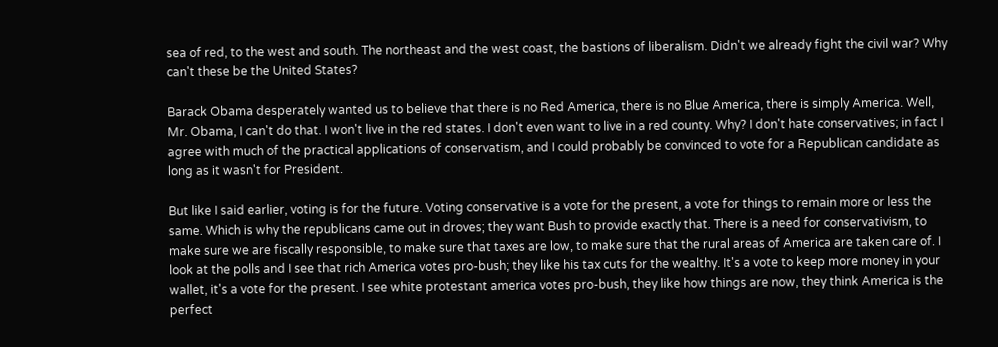sea of red, to the west and south. The northeast and the west coast, the bastions of liberalism. Didn't we already fight the civil war? Why can't these be the United States?

Barack Obama desperately wanted us to believe that there is no Red America, there is no Blue America, there is simply America. Well, Mr. Obama, I can't do that. I won't live in the red states. I don't even want to live in a red county. Why? I don't hate conservatives; in fact I agree with much of the practical applications of conservatism, and I could probably be convinced to vote for a Republican candidate as long as it wasn't for President.

But like I said earlier, voting is for the future. Voting conservative is a vote for the present, a vote for things to remain more or less the same. Which is why the republicans came out in droves; they want Bush to provide exactly that. There is a need for conservativism, to make sure we are fiscally responsible, to make sure that taxes are low, to make sure that the rural areas of America are taken care of. I look at the polls and I see that rich America votes pro-bush; they like his tax cuts for the wealthy. It's a vote to keep more money in your wallet, it's a vote for the present. I see white protestant america votes pro-bush, they like how things are now, they think America is the perfect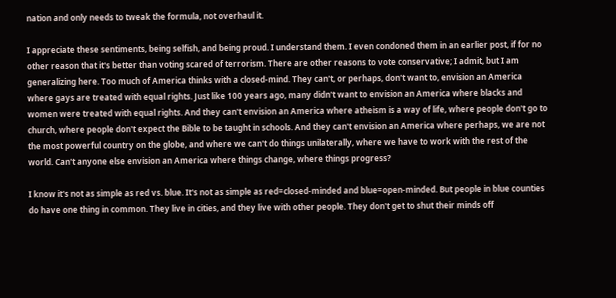nation and only needs to tweak the formula, not overhaul it.

I appreciate these sentiments, being selfish, and being proud. I understand them. I even condoned them in an earlier post, if for no other reason that it's better than voting scared of terrorism. There are other reasons to vote conservative; I admit, but I am generalizing here. Too much of America thinks with a closed-mind. They can't, or perhaps, don't want to, envision an America where gays are treated with equal rights. Just like 100 years ago, many didn't want to envision an America where blacks and women were treated with equal rights. And they can't envision an America where atheism is a way of life, where people don't go to church, where people don't expect the Bible to be taught in schools. And they can't envision an America where perhaps, we are not the most powerful country on the globe, and where we can't do things unilaterally, where we have to work with the rest of the world. Can't anyone else envision an America where things change, where things progress?

I know it's not as simple as red vs. blue. It's not as simple as red=closed-minded and blue=open-minded. But people in blue counties do have one thing in common. They live in cities, and they live with other people. They don't get to shut their minds off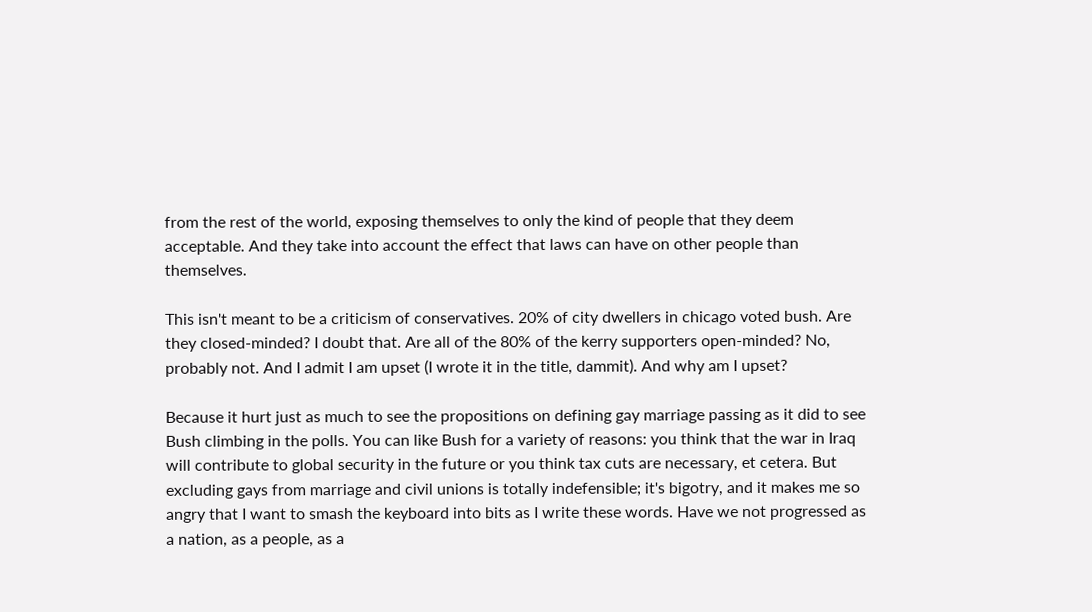from the rest of the world, exposing themselves to only the kind of people that they deem acceptable. And they take into account the effect that laws can have on other people than themselves.

This isn't meant to be a criticism of conservatives. 20% of city dwellers in chicago voted bush. Are they closed-minded? I doubt that. Are all of the 80% of the kerry supporters open-minded? No, probably not. And I admit I am upset (I wrote it in the title, dammit). And why am I upset?

Because it hurt just as much to see the propositions on defining gay marriage passing as it did to see Bush climbing in the polls. You can like Bush for a variety of reasons: you think that the war in Iraq will contribute to global security in the future or you think tax cuts are necessary, et cetera. But excluding gays from marriage and civil unions is totally indefensible; it's bigotry, and it makes me so angry that I want to smash the keyboard into bits as I write these words. Have we not progressed as a nation, as a people, as a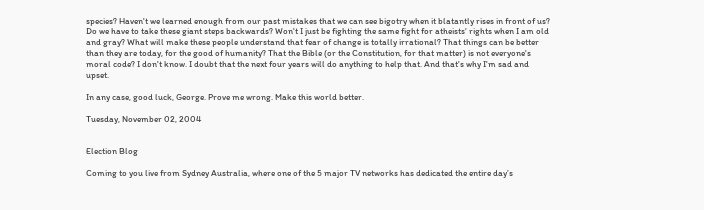species? Haven't we learned enough from our past mistakes that we can see bigotry when it blatantly rises in front of us? Do we have to take these giant steps backwards? Won't I just be fighting the same fight for atheists' rights when I am old and gray? What will make these people understand that fear of change is totally irrational? That things can be better than they are today, for the good of humanity? That the Bible (or the Constitution, for that matter) is not everyone's moral code? I don't know. I doubt that the next four years will do anything to help that. And that's why I'm sad and upset.

In any case, good luck, George. Prove me wrong. Make this world better.

Tuesday, November 02, 2004


Election Blog

Coming to you live from Sydney Australia, where one of the 5 major TV networks has dedicated the entire day’s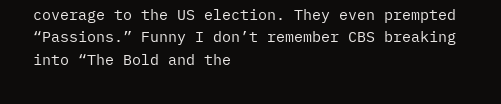coverage to the US election. They even prempted “Passions.” Funny I don’t remember CBS breaking into “The Bold and the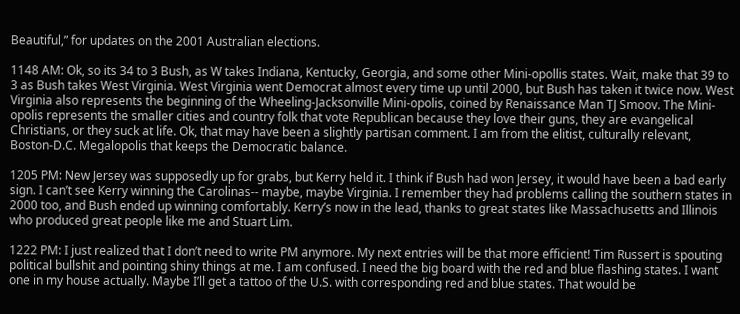Beautiful,” for updates on the 2001 Australian elections.

1148 AM: Ok, so its 34 to 3 Bush, as W takes Indiana, Kentucky, Georgia, and some other Mini-opollis states. Wait, make that 39 to 3 as Bush takes West Virginia. West Virginia went Democrat almost every time up until 2000, but Bush has taken it twice now. West Virginia also represents the beginning of the Wheeling-Jacksonville Mini-opolis, coined by Renaissance Man TJ Smoov. The Mini-opolis represents the smaller cities and country folk that vote Republican because they love their guns, they are evangelical Christians, or they suck at life. Ok, that may have been a slightly partisan comment. I am from the elitist, culturally relevant, Boston-D.C. Megalopolis that keeps the Democratic balance.

1205 PM: New Jersey was supposedly up for grabs, but Kerry held it. I think if Bush had won Jersey, it would have been a bad early sign. I can’t see Kerry winning the Carolinas-- maybe, maybe Virginia. I remember they had problems calling the southern states in 2000 too, and Bush ended up winning comfortably. Kerry’s now in the lead, thanks to great states like Massachusetts and Illinois who produced great people like me and Stuart Lim.

1222 PM: I just realized that I don’t need to write PM anymore. My next entries will be that more efficient! Tim Russert is spouting political bullshit and pointing shiny things at me. I am confused. I need the big board with the red and blue flashing states. I want one in my house actually. Maybe I’ll get a tattoo of the U.S. with corresponding red and blue states. That would be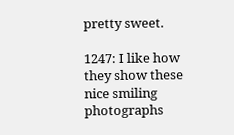pretty sweet.

1247: I like how they show these nice smiling photographs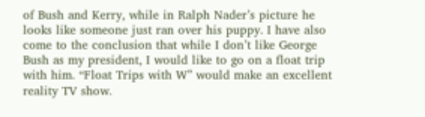of Bush and Kerry, while in Ralph Nader’s picture he looks like someone just ran over his puppy. I have also come to the conclusion that while I don’t like George Bush as my president, I would like to go on a float trip with him. “Float Trips with W” would make an excellent reality TV show.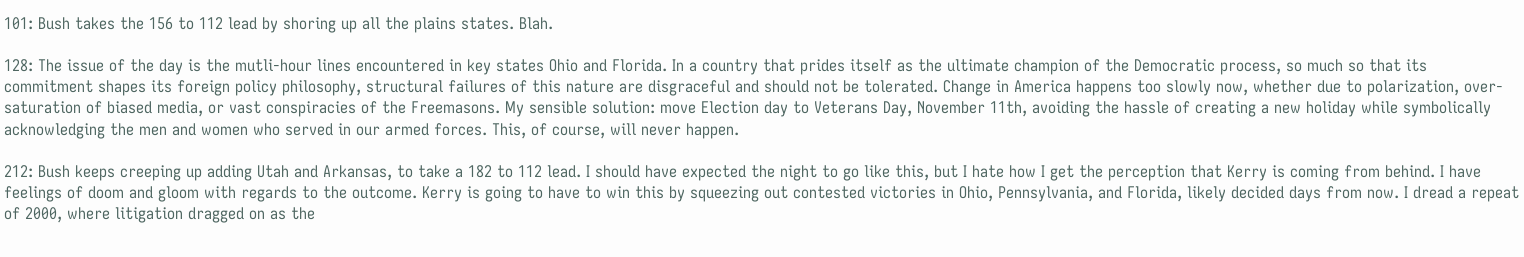101: Bush takes the 156 to 112 lead by shoring up all the plains states. Blah.

128: The issue of the day is the mutli-hour lines encountered in key states Ohio and Florida. In a country that prides itself as the ultimate champion of the Democratic process, so much so that its commitment shapes its foreign policy philosophy, structural failures of this nature are disgraceful and should not be tolerated. Change in America happens too slowly now, whether due to polarization, over-saturation of biased media, or vast conspiracies of the Freemasons. My sensible solution: move Election day to Veterans Day, November 11th, avoiding the hassle of creating a new holiday while symbolically acknowledging the men and women who served in our armed forces. This, of course, will never happen.

212: Bush keeps creeping up adding Utah and Arkansas, to take a 182 to 112 lead. I should have expected the night to go like this, but I hate how I get the perception that Kerry is coming from behind. I have feelings of doom and gloom with regards to the outcome. Kerry is going to have to win this by squeezing out contested victories in Ohio, Pennsylvania, and Florida, likely decided days from now. I dread a repeat of 2000, where litigation dragged on as the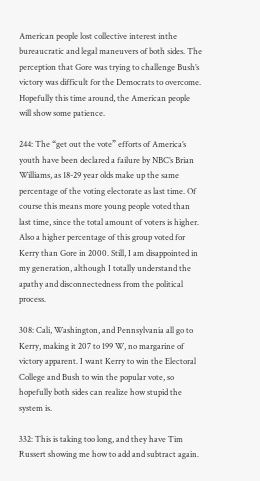American people lost collective interest inthe bureaucratic and legal maneuvers of both sides. The perception that Gore was trying to challenge Bush’s victory was difficult for the Democrats to overcome. Hopefully this time around, the American people will show some patience.

244: The “get out the vote” efforts of America’s youth have been declared a failure by NBC’s Brian Williams, as 18-29 year olds make up the same percentage of the voting electorate as last time. Of course this means more young people voted than last time, since the total amount of voters is higher. Also a higher percentage of this group voted for Kerry than Gore in 2000. Still, I am disappointed in my generation, although I totally understand the apathy and disconnectedness from the political process.

308: Cali, Washington, and Pennsylvania all go to Kerry, making it 207 to 199 W, no margarine of victory apparent. I want Kerry to win the Electoral College and Bush to win the popular vote, so hopefully both sides can realize how stupid the system is.

332: This is taking too long, and they have Tim Russert showing me how to add and subtract again.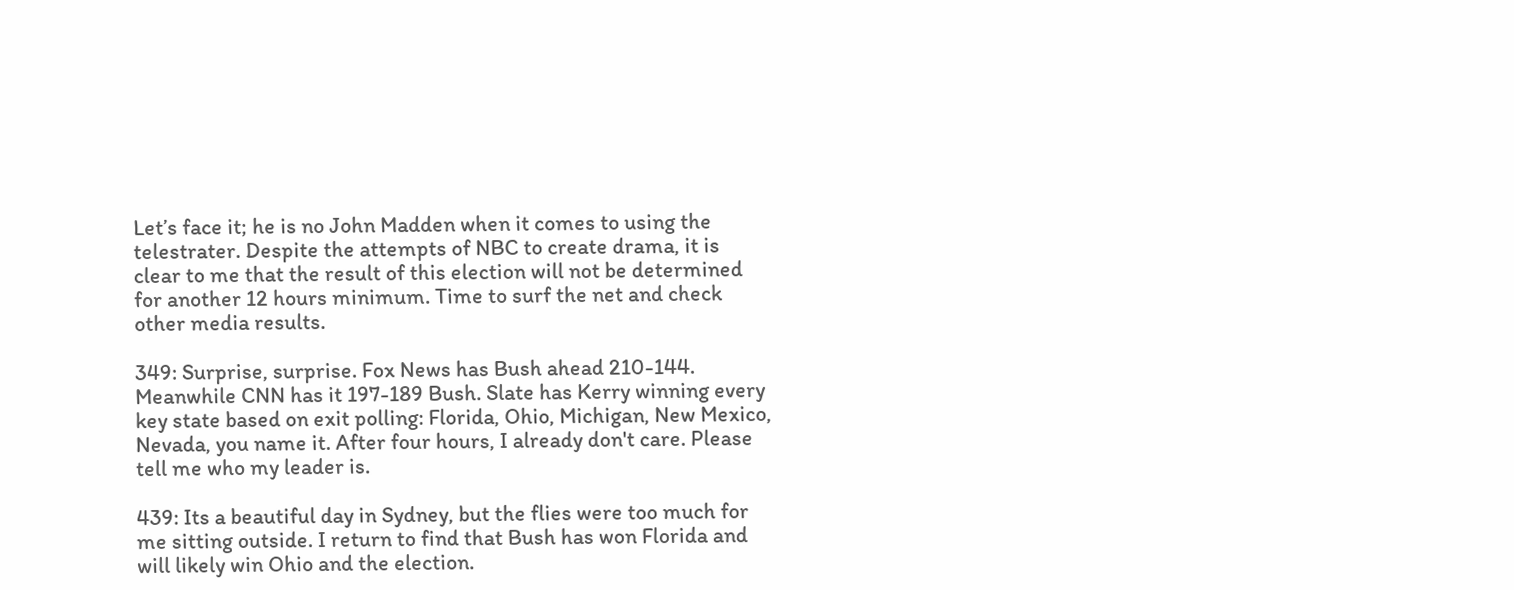Let’s face it; he is no John Madden when it comes to using the telestrater. Despite the attempts of NBC to create drama, it is clear to me that the result of this election will not be determined for another 12 hours minimum. Time to surf the net and check other media results.

349: Surprise, surprise. Fox News has Bush ahead 210-144. Meanwhile CNN has it 197-189 Bush. Slate has Kerry winning every key state based on exit polling: Florida, Ohio, Michigan, New Mexico, Nevada, you name it. After four hours, I already don't care. Please tell me who my leader is.

439: Its a beautiful day in Sydney, but the flies were too much for me sitting outside. I return to find that Bush has won Florida and will likely win Ohio and the election.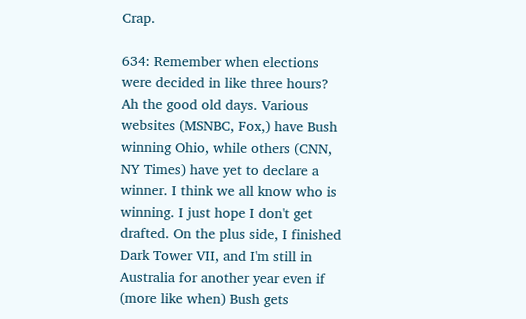Crap.

634: Remember when elections were decided in like three hours? Ah the good old days. Various websites (MSNBC, Fox,) have Bush winning Ohio, while others (CNN, NY Times) have yet to declare a winner. I think we all know who is winning. I just hope I don't get drafted. On the plus side, I finished Dark Tower VII, and I'm still in Australia for another year even if (more like when) Bush gets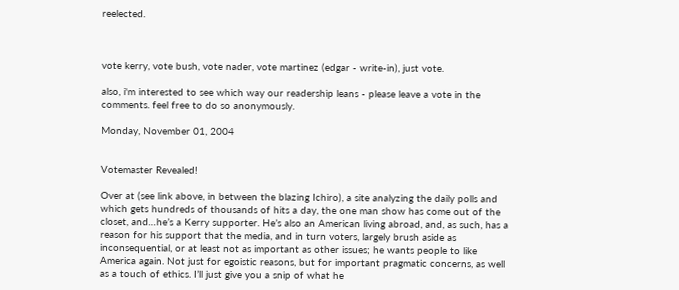reelected.



vote kerry, vote bush, vote nader, vote martinez (edgar - write-in), just vote.

also, i'm interested to see which way our readership leans - please leave a vote in the comments. feel free to do so anonymously.

Monday, November 01, 2004


Votemaster Revealed!

Over at (see link above, in between the blazing Ichiro), a site analyzing the daily polls and which gets hundreds of thousands of hits a day, the one man show has come out of the closet, and…he’s a Kerry supporter. He’s also an American living abroad, and, as such, has a reason for his support that the media, and in turn voters, largely brush aside as inconsequential, or at least not as important as other issues; he wants people to like America again. Not just for egoistic reasons, but for important pragmatic concerns, as well as a touch of ethics. I’ll just give you a snip of what he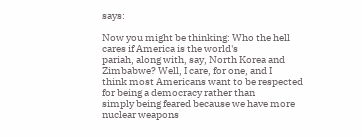says:

Now you might be thinking: Who the hell cares if America is the world's
pariah, along with, say, North Korea and Zimbabwe? Well, I care, for one, and I
think most Americans want to be respected for being a democracy rather than
simply being feared because we have more nuclear weapons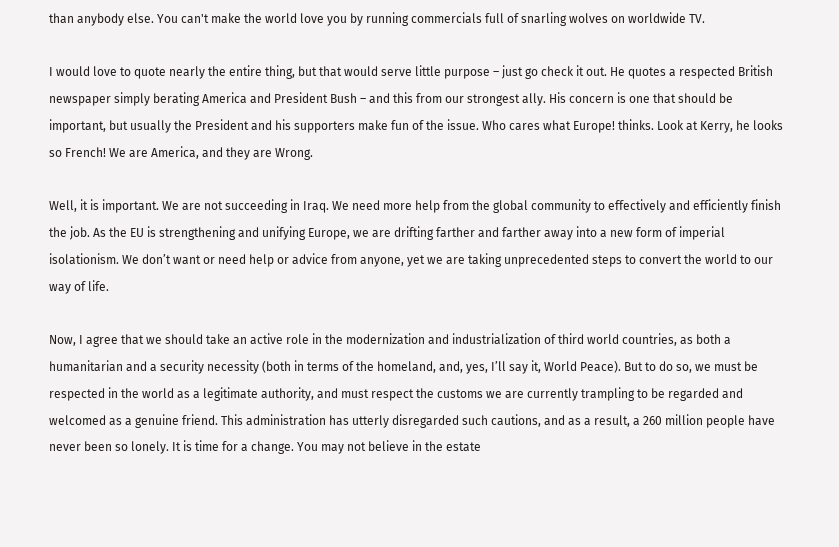than anybody else. You can't make the world love you by running commercials full of snarling wolves on worldwide TV.

I would love to quote nearly the entire thing, but that would serve little purpose – just go check it out. He quotes a respected British newspaper simply berating America and President Bush – and this from our strongest ally. His concern is one that should be important, but usually the President and his supporters make fun of the issue. Who cares what Europe! thinks. Look at Kerry, he looks so French! We are America, and they are Wrong.

Well, it is important. We are not succeeding in Iraq. We need more help from the global community to effectively and efficiently finish the job. As the EU is strengthening and unifying Europe, we are drifting farther and farther away into a new form of imperial isolationism. We don’t want or need help or advice from anyone, yet we are taking unprecedented steps to convert the world to our way of life.

Now, I agree that we should take an active role in the modernization and industrialization of third world countries, as both a humanitarian and a security necessity (both in terms of the homeland, and, yes, I’ll say it, World Peace). But to do so, we must be respected in the world as a legitimate authority, and must respect the customs we are currently trampling to be regarded and welcomed as a genuine friend. This administration has utterly disregarded such cautions, and as a result, a 260 million people have never been so lonely. It is time for a change. You may not believe in the estate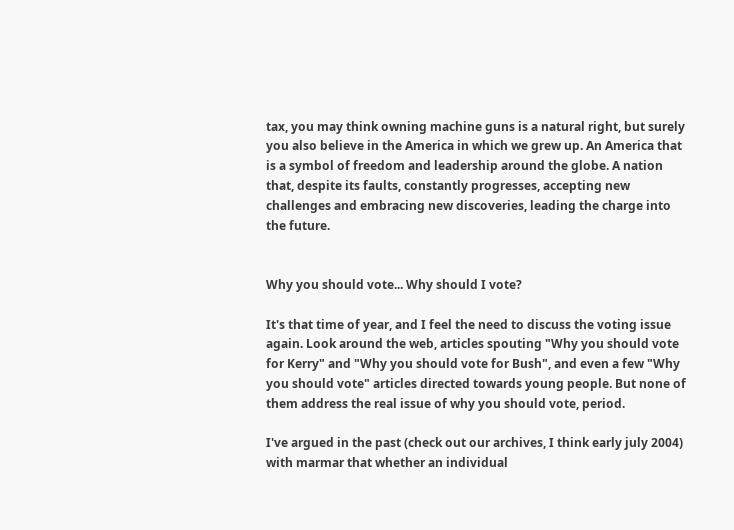tax, you may think owning machine guns is a natural right, but surely you also believe in the America in which we grew up. An America that is a symbol of freedom and leadership around the globe. A nation that, despite its faults, constantly progresses, accepting new challenges and embracing new discoveries, leading the charge into the future.


Why you should vote... Why should I vote?

It's that time of year, and I feel the need to discuss the voting issue again. Look around the web, articles spouting "Why you should vote for Kerry" and "Why you should vote for Bush", and even a few "Why you should vote" articles directed towards young people. But none of them address the real issue of why you should vote, period.

I've argued in the past (check out our archives, I think early july 2004) with marmar that whether an individual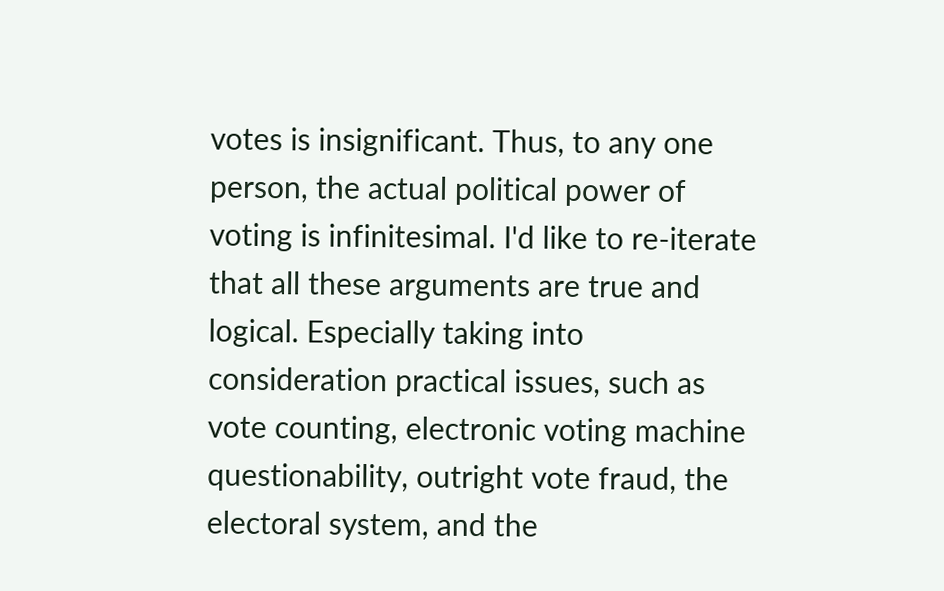votes is insignificant. Thus, to any one person, the actual political power of voting is infinitesimal. I'd like to re-iterate that all these arguments are true and logical. Especially taking into consideration practical issues, such as vote counting, electronic voting machine questionability, outright vote fraud, the electoral system, and the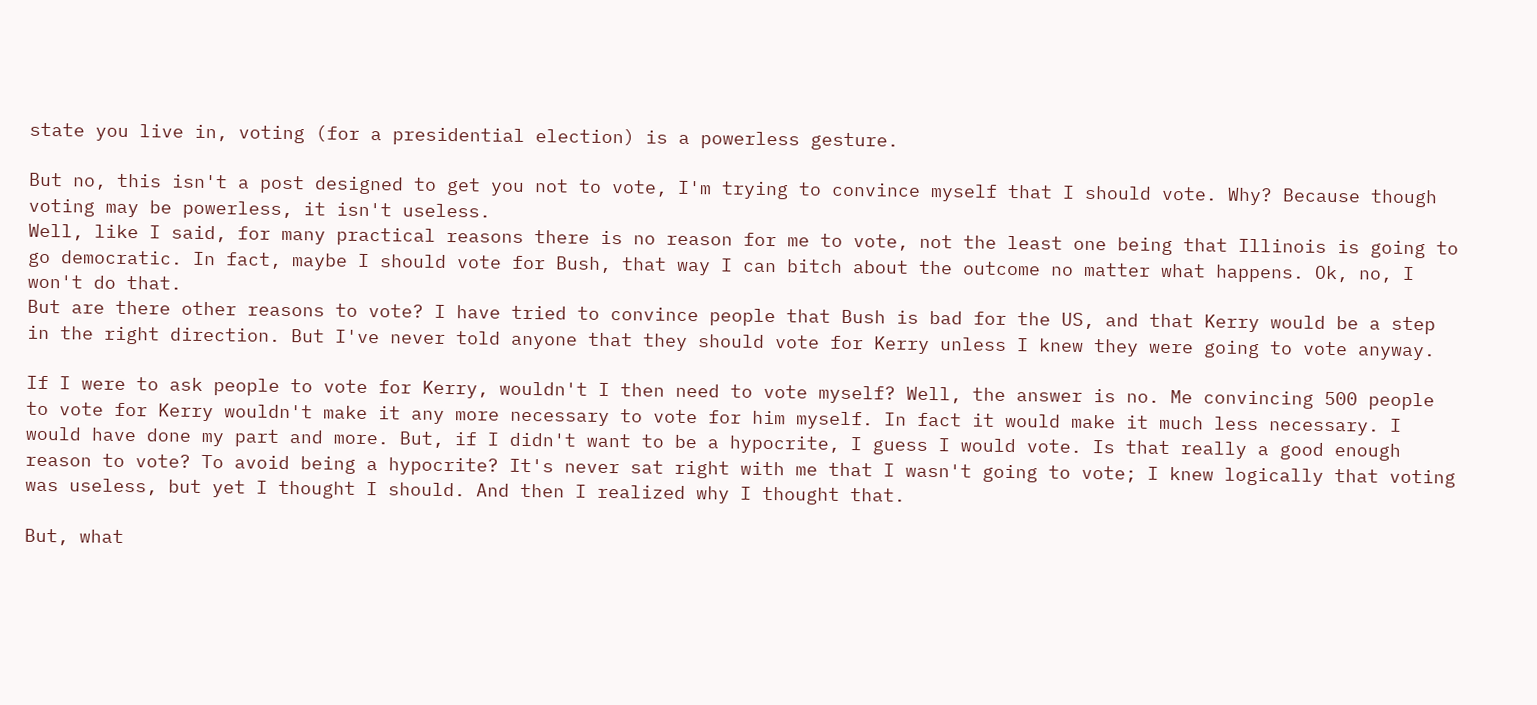state you live in, voting (for a presidential election) is a powerless gesture.

But no, this isn't a post designed to get you not to vote, I'm trying to convince myself that I should vote. Why? Because though voting may be powerless, it isn't useless.
Well, like I said, for many practical reasons there is no reason for me to vote, not the least one being that Illinois is going to go democratic. In fact, maybe I should vote for Bush, that way I can bitch about the outcome no matter what happens. Ok, no, I won't do that.
But are there other reasons to vote? I have tried to convince people that Bush is bad for the US, and that Kerry would be a step in the right direction. But I've never told anyone that they should vote for Kerry unless I knew they were going to vote anyway.

If I were to ask people to vote for Kerry, wouldn't I then need to vote myself? Well, the answer is no. Me convincing 500 people to vote for Kerry wouldn't make it any more necessary to vote for him myself. In fact it would make it much less necessary. I would have done my part and more. But, if I didn't want to be a hypocrite, I guess I would vote. Is that really a good enough reason to vote? To avoid being a hypocrite? It's never sat right with me that I wasn't going to vote; I knew logically that voting was useless, but yet I thought I should. And then I realized why I thought that.

But, what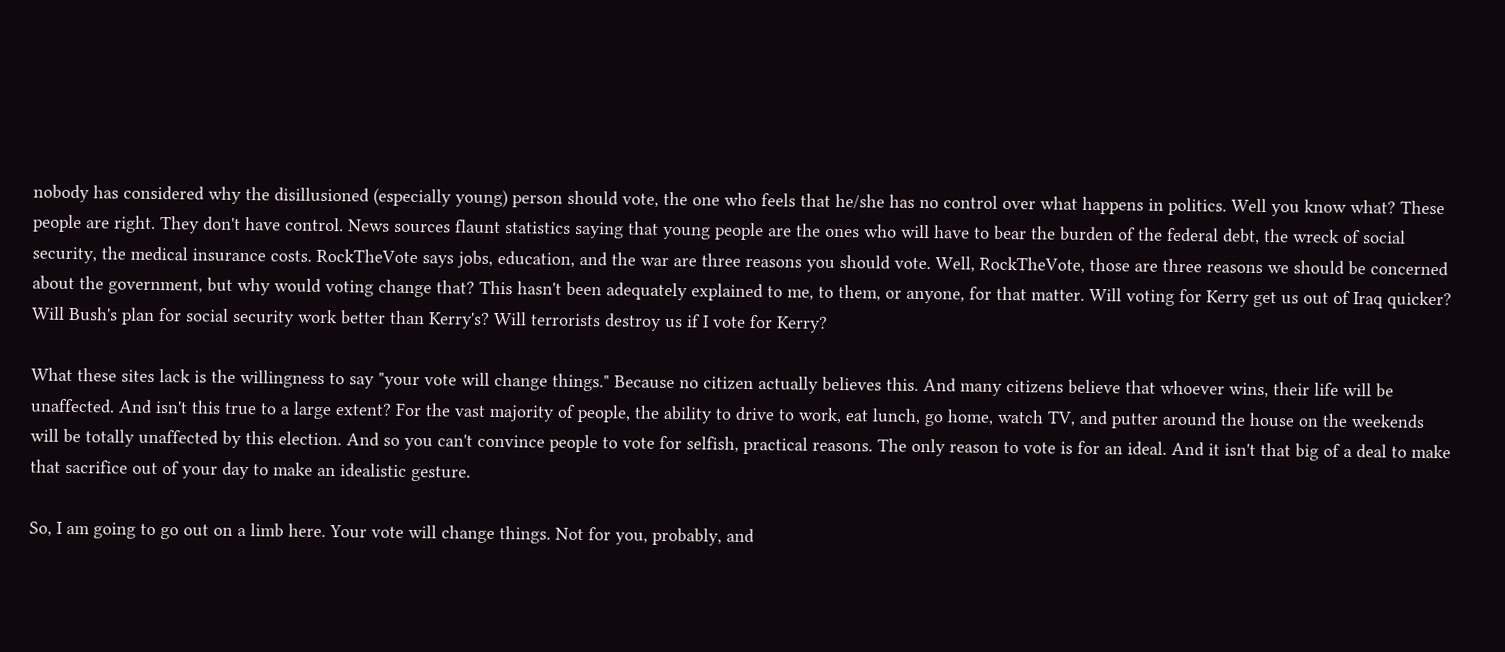nobody has considered why the disillusioned (especially young) person should vote, the one who feels that he/she has no control over what happens in politics. Well you know what? These people are right. They don't have control. News sources flaunt statistics saying that young people are the ones who will have to bear the burden of the federal debt, the wreck of social security, the medical insurance costs. RockTheVote says jobs, education, and the war are three reasons you should vote. Well, RockTheVote, those are three reasons we should be concerned about the government, but why would voting change that? This hasn't been adequately explained to me, to them, or anyone, for that matter. Will voting for Kerry get us out of Iraq quicker? Will Bush's plan for social security work better than Kerry's? Will terrorists destroy us if I vote for Kerry?

What these sites lack is the willingness to say "your vote will change things." Because no citizen actually believes this. And many citizens believe that whoever wins, their life will be unaffected. And isn't this true to a large extent? For the vast majority of people, the ability to drive to work, eat lunch, go home, watch TV, and putter around the house on the weekends will be totally unaffected by this election. And so you can't convince people to vote for selfish, practical reasons. The only reason to vote is for an ideal. And it isn't that big of a deal to make that sacrifice out of your day to make an idealistic gesture.

So, I am going to go out on a limb here. Your vote will change things. Not for you, probably, and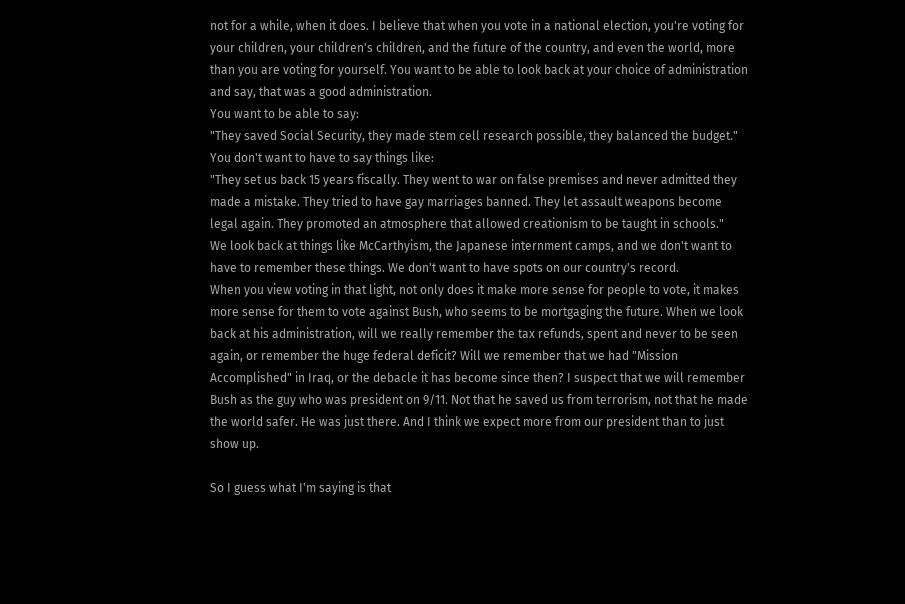not for a while, when it does. I believe that when you vote in a national election, you're voting for your children, your children's children, and the future of the country, and even the world, more than you are voting for yourself. You want to be able to look back at your choice of administration and say, that was a good administration.
You want to be able to say:
"They saved Social Security, they made stem cell research possible, they balanced the budget."
You don't want to have to say things like:
"They set us back 15 years fiscally. They went to war on false premises and never admitted they made a mistake. They tried to have gay marriages banned. They let assault weapons become legal again. They promoted an atmosphere that allowed creationism to be taught in schools."
We look back at things like McCarthyism, the Japanese internment camps, and we don't want to have to remember these things. We don't want to have spots on our country's record.
When you view voting in that light, not only does it make more sense for people to vote, it makes more sense for them to vote against Bush, who seems to be mortgaging the future. When we look back at his administration, will we really remember the tax refunds, spent and never to be seen again, or remember the huge federal deficit? Will we remember that we had "Mission Accomplished" in Iraq, or the debacle it has become since then? I suspect that we will remember Bush as the guy who was president on 9/11. Not that he saved us from terrorism, not that he made the world safer. He was just there. And I think we expect more from our president than to just show up.

So I guess what I'm saying is that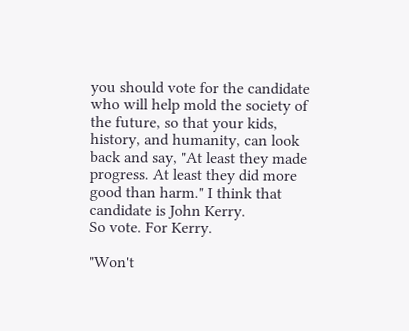you should vote for the candidate who will help mold the society of the future, so that your kids, history, and humanity, can look back and say, "At least they made progress. At least they did more good than harm." I think that candidate is John Kerry.
So vote. For Kerry.

"Won't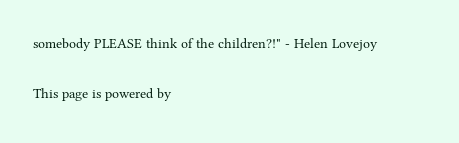somebody PLEASE think of the children?!" - Helen Lovejoy

This page is powered by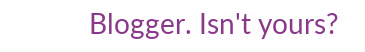Blogger. Isn't yours?